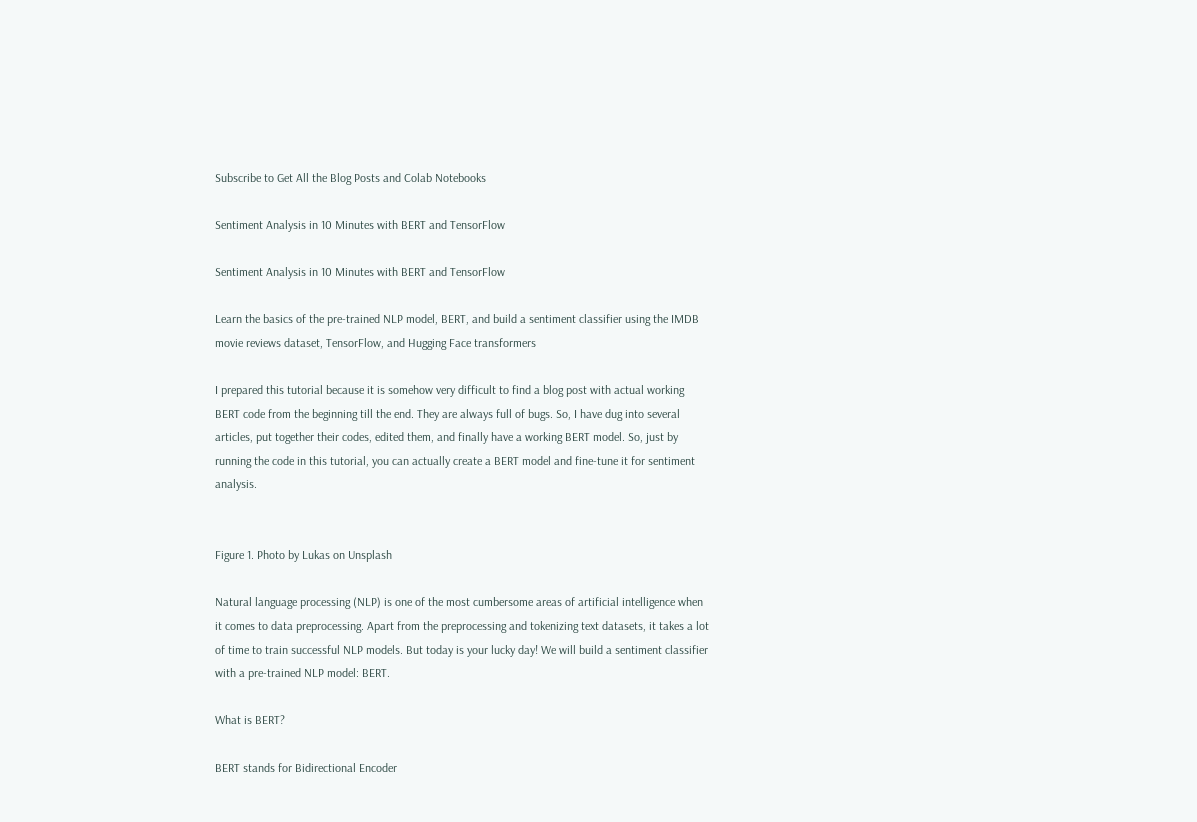Subscribe to Get All the Blog Posts and Colab Notebooks

Sentiment Analysis in 10 Minutes with BERT and TensorFlow

Sentiment Analysis in 10 Minutes with BERT and TensorFlow

Learn the basics of the pre-trained NLP model, BERT, and build a sentiment classifier using the IMDB movie reviews dataset, TensorFlow, and Hugging Face transformers

I prepared this tutorial because it is somehow very difficult to find a blog post with actual working BERT code from the beginning till the end. They are always full of bugs. So, I have dug into several articles, put together their codes, edited them, and finally have a working BERT model. So, just by running the code in this tutorial, you can actually create a BERT model and fine-tune it for sentiment analysis.


Figure 1. Photo by Lukas on Unsplash

Natural language processing (NLP) is one of the most cumbersome areas of artificial intelligence when it comes to data preprocessing. Apart from the preprocessing and tokenizing text datasets, it takes a lot of time to train successful NLP models. But today is your lucky day! We will build a sentiment classifier with a pre-trained NLP model: BERT.

What is BERT?

BERT stands for Bidirectional Encoder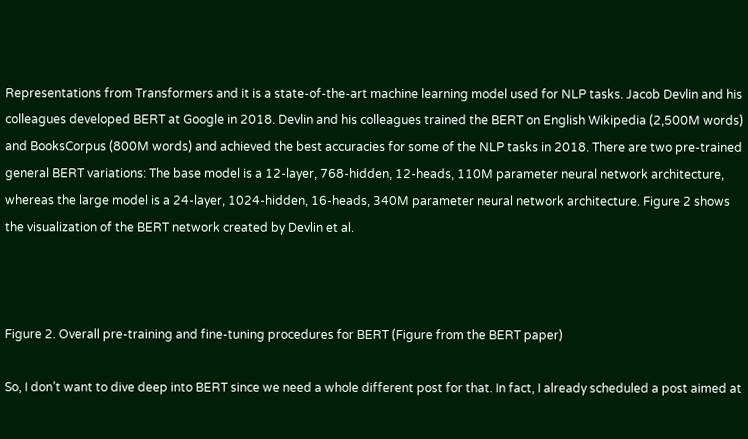Representations from Transformers and it is a state-of-the-art machine learning model used for NLP tasks. Jacob Devlin and his colleagues developed BERT at Google in 2018. Devlin and his colleagues trained the BERT on English Wikipedia (2,500M words) and BooksCorpus (800M words) and achieved the best accuracies for some of the NLP tasks in 2018. There are two pre-trained general BERT variations: The base model is a 12-layer, 768-hidden, 12-heads, 110M parameter neural network architecture, whereas the large model is a 24-layer, 1024-hidden, 16-heads, 340M parameter neural network architecture. Figure 2 shows the visualization of the BERT network created by Devlin et al.



Figure 2. Overall pre-training and fine-tuning procedures for BERT (Figure from the BERT paper)

So, I don’t want to dive deep into BERT since we need a whole different post for that. In fact, I already scheduled a post aimed at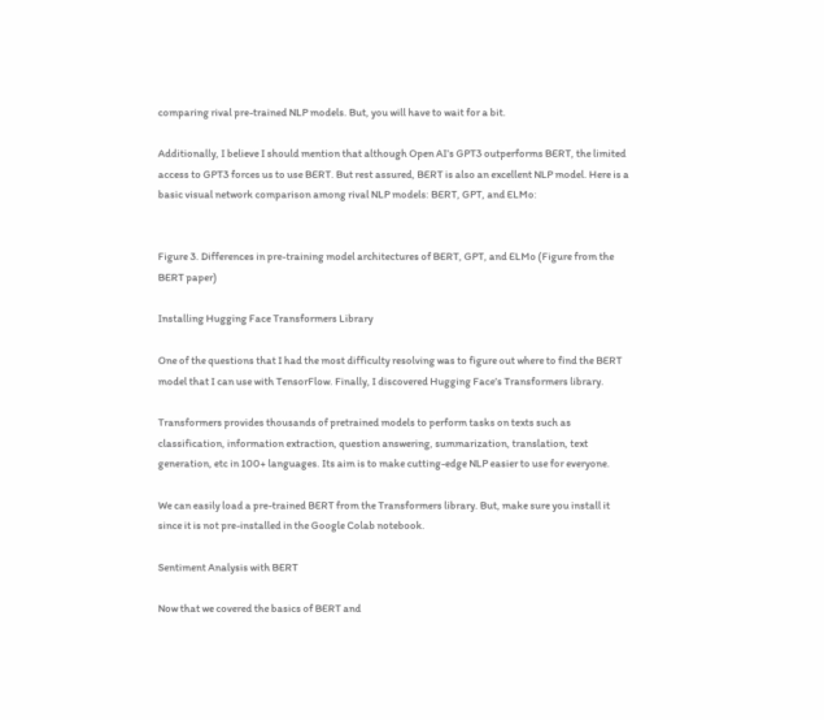comparing rival pre-trained NLP models. But, you will have to wait for a bit.

Additionally, I believe I should mention that although Open AI’s GPT3 outperforms BERT, the limited access to GPT3 forces us to use BERT. But rest assured, BERT is also an excellent NLP model. Here is a basic visual network comparison among rival NLP models: BERT, GPT, and ELMo:


Figure 3. Differences in pre-training model architectures of BERT, GPT, and ELMo (Figure from the BERT paper)

Installing Hugging Face Transformers Library

One of the questions that I had the most difficulty resolving was to figure out where to find the BERT model that I can use with TensorFlow. Finally, I discovered Hugging Face’s Transformers library.

Transformers provides thousands of pretrained models to perform tasks on texts such as classification, information extraction, question answering, summarization, translation, text generation, etc in 100+ languages. Its aim is to make cutting-edge NLP easier to use for everyone.

We can easily load a pre-trained BERT from the Transformers library. But, make sure you install it since it is not pre-installed in the Google Colab notebook.

Sentiment Analysis with BERT

Now that we covered the basics of BERT and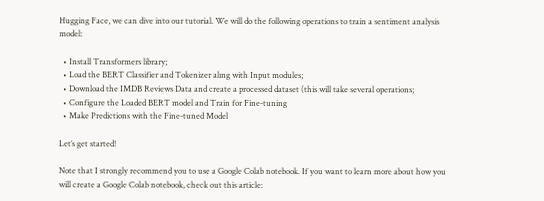Hugging Face, we can dive into our tutorial. We will do the following operations to train a sentiment analysis model:

  • Install Transformers library;
  • Load the BERT Classifier and Tokenizer alıng with Input modules;
  • Download the IMDB Reviews Data and create a processed dataset (this will take several operations;
  • Configure the Loaded BERT model and Train for Fine-tuning
  • Make Predictions with the Fine-tuned Model

Let’s get started!

Note that I strongly recommend you to use a Google Colab notebook. If you want to learn more about how you will create a Google Colab notebook, check out this article: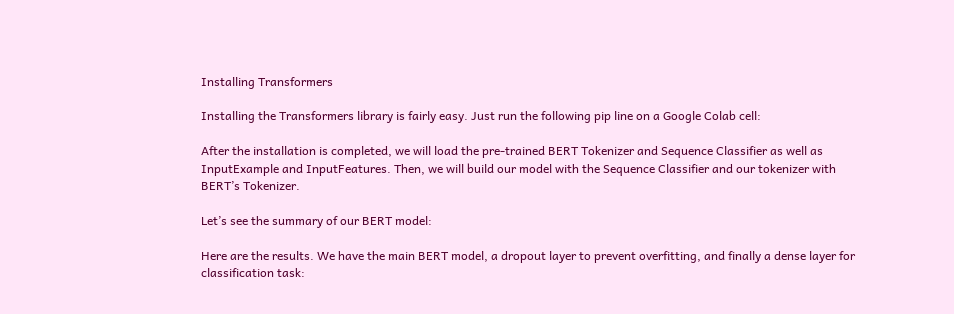Installing Transformers

Installing the Transformers library is fairly easy. Just run the following pip line on a Google Colab cell:

After the installation is completed, we will load the pre-trained BERT Tokenizer and Sequence Classifier as well as InputExample and InputFeatures. Then, we will build our model with the Sequence Classifier and our tokenizer with BERT’s Tokenizer.

Let’s see the summary of our BERT model:

Here are the results. We have the main BERT model, a dropout layer to prevent overfitting, and finally a dense layer for classification task: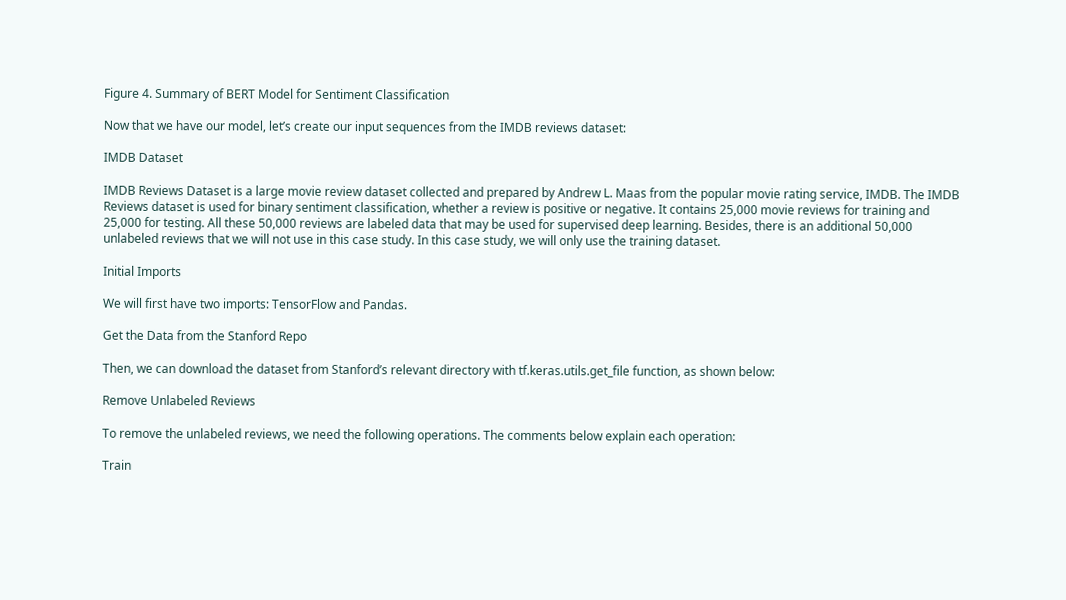Figure 4. Summary of BERT Model for Sentiment Classification

Now that we have our model, let’s create our input sequences from the IMDB reviews dataset:

IMDB Dataset

IMDB Reviews Dataset is a large movie review dataset collected and prepared by Andrew L. Maas from the popular movie rating service, IMDB. The IMDB Reviews dataset is used for binary sentiment classification, whether a review is positive or negative. It contains 25,000 movie reviews for training and 25,000 for testing. All these 50,000 reviews are labeled data that may be used for supervised deep learning. Besides, there is an additional 50,000 unlabeled reviews that we will not use in this case study. In this case study, we will only use the training dataset.

Initial Imports

We will first have two imports: TensorFlow and Pandas.

Get the Data from the Stanford Repo

Then, we can download the dataset from Stanford’s relevant directory with tf.keras.utils.get_file function, as shown below:

Remove Unlabeled Reviews

To remove the unlabeled reviews, we need the following operations. The comments below explain each operation:

Train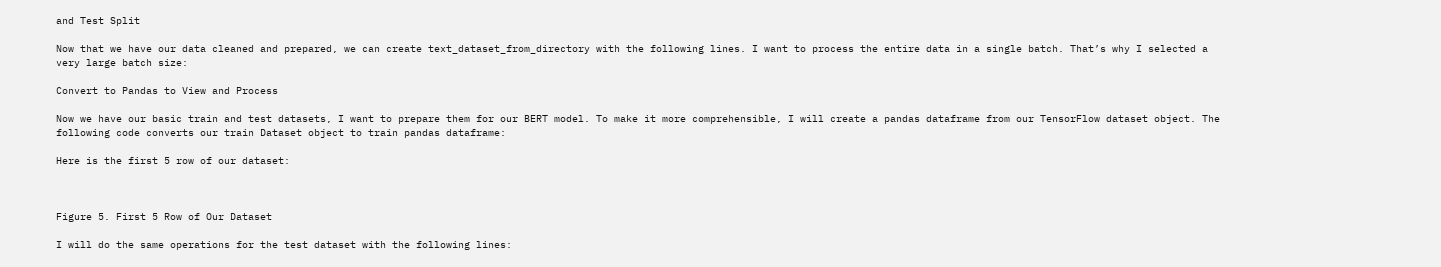and Test Split

Now that we have our data cleaned and prepared, we can create text_dataset_from_directory with the following lines. I want to process the entire data in a single batch. That’s why I selected a very large batch size:

Convert to Pandas to View and Process

Now we have our basic train and test datasets, I want to prepare them for our BERT model. To make it more comprehensible, I will create a pandas dataframe from our TensorFlow dataset object. The following code converts our train Dataset object to train pandas dataframe:

Here is the first 5 row of our dataset:



Figure 5. First 5 Row of Our Dataset

I will do the same operations for the test dataset with the following lines: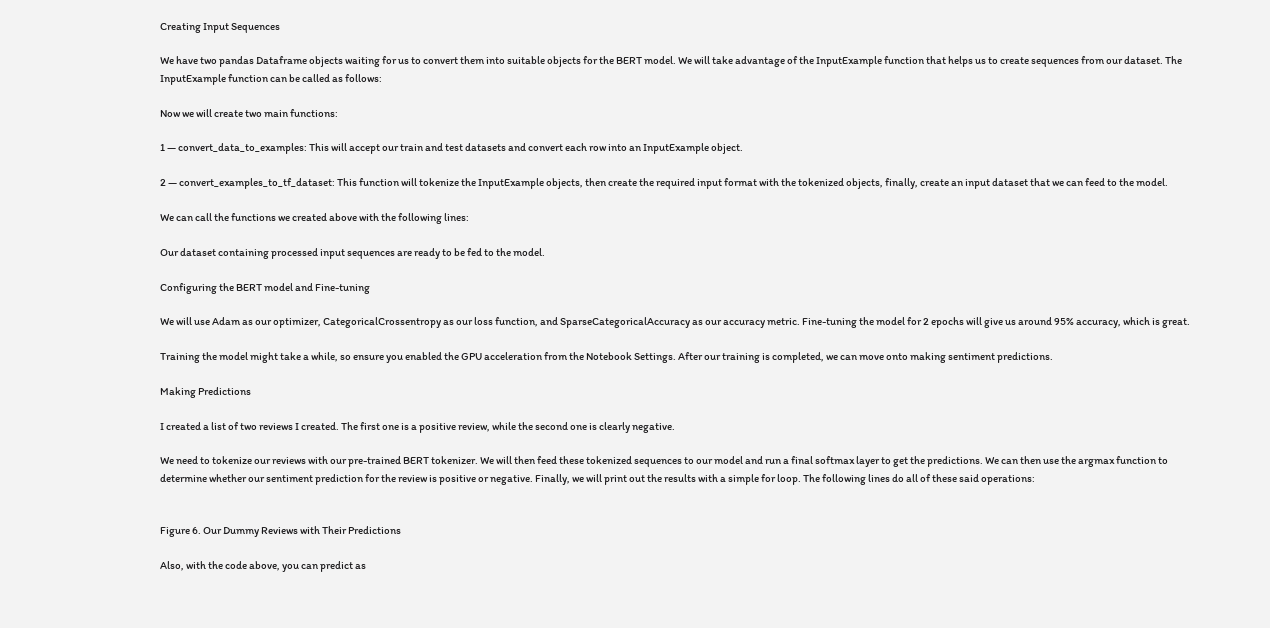Creating Input Sequences

We have two pandas Dataframe objects waiting for us to convert them into suitable objects for the BERT model. We will take advantage of the InputExample function that helps us to create sequences from our dataset. The InputExample function can be called as follows:

Now we will create two main functions:

1 — convert_data_to_examples: This will accept our train and test datasets and convert each row into an InputExample object.

2 — convert_examples_to_tf_dataset: This function will tokenize the InputExample objects, then create the required input format with the tokenized objects, finally, create an input dataset that we can feed to the model.

We can call the functions we created above with the following lines:

Our dataset containing processed input sequences are ready to be fed to the model.

Configuring the BERT model and Fine-tuning

We will use Adam as our optimizer, CategoricalCrossentropy as our loss function, and SparseCategoricalAccuracy as our accuracy metric. Fine-tuning the model for 2 epochs will give us around 95% accuracy, which is great.

Training the model might take a while, so ensure you enabled the GPU acceleration from the Notebook Settings. After our training is completed, we can move onto making sentiment predictions.

Making Predictions

I created a list of two reviews I created. The first one is a positive review, while the second one is clearly negative.

We need to tokenize our reviews with our pre-trained BERT tokenizer. We will then feed these tokenized sequences to our model and run a final softmax layer to get the predictions. We can then use the argmax function to determine whether our sentiment prediction for the review is positive or negative. Finally, we will print out the results with a simple for loop. The following lines do all of these said operations:


Figure 6. Our Dummy Reviews with Their Predictions

Also, with the code above, you can predict as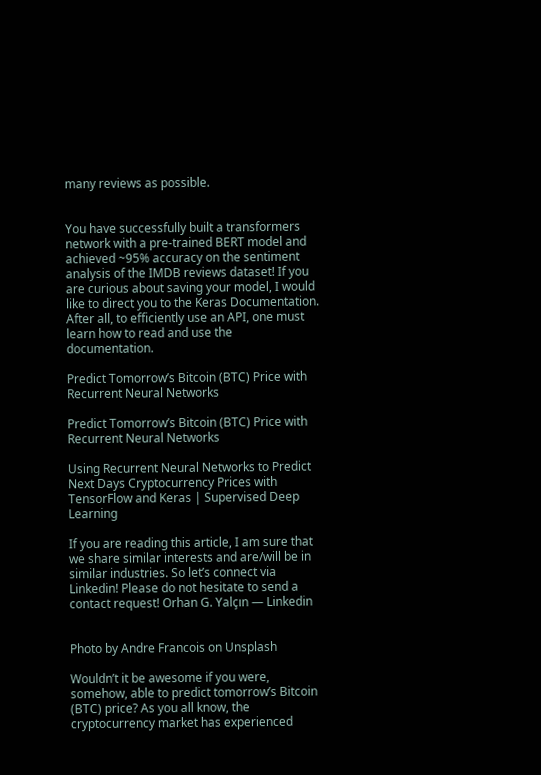many reviews as possible.


You have successfully built a transformers network with a pre-trained BERT model and achieved ~95% accuracy on the sentiment analysis of the IMDB reviews dataset! If you are curious about saving your model, I would like to direct you to the Keras Documentation. After all, to efficiently use an API, one must learn how to read and use the documentation.

Predict Tomorrow’s Bitcoin (BTC) Price with Recurrent Neural Networks

Predict Tomorrow’s Bitcoin (BTC) Price with Recurrent Neural Networks

Using Recurrent Neural Networks to Predict Next Days Cryptocurrency Prices with TensorFlow and Keras | Supervised Deep Learning

If you are reading this article, I am sure that we share similar interests and are/will be in similar industries. So let’s connect via Linkedin! Please do not hesitate to send a contact request! Orhan G. Yalçın — Linkedin


Photo by Andre Francois on Unsplash

Wouldn’t it be awesome if you were, somehow, able to predict tomorrow’s Bitcoin (BTC) price? As you all know, the cryptocurrency market has experienced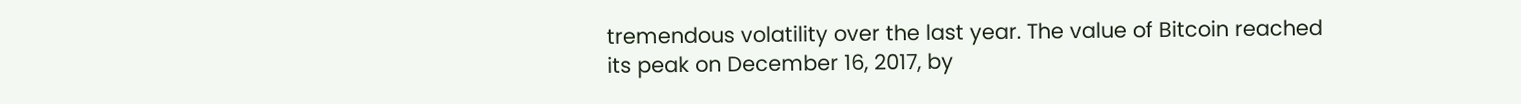tremendous volatility over the last year. The value of Bitcoin reached its peak on December 16, 2017, by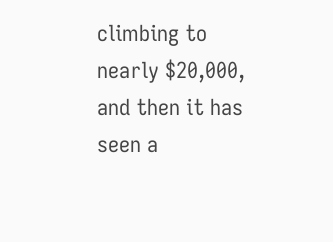climbing to nearly $20,000, and then it has seen a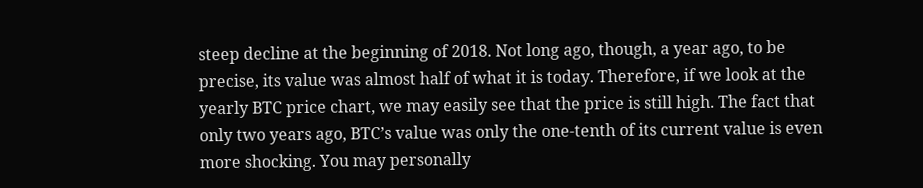steep decline at the beginning of 2018. Not long ago, though, a year ago, to be precise, its value was almost half of what it is today. Therefore, if we look at the yearly BTC price chart, we may easily see that the price is still high. The fact that only two years ago, BTC’s value was only the one-tenth of its current value is even more shocking. You may personally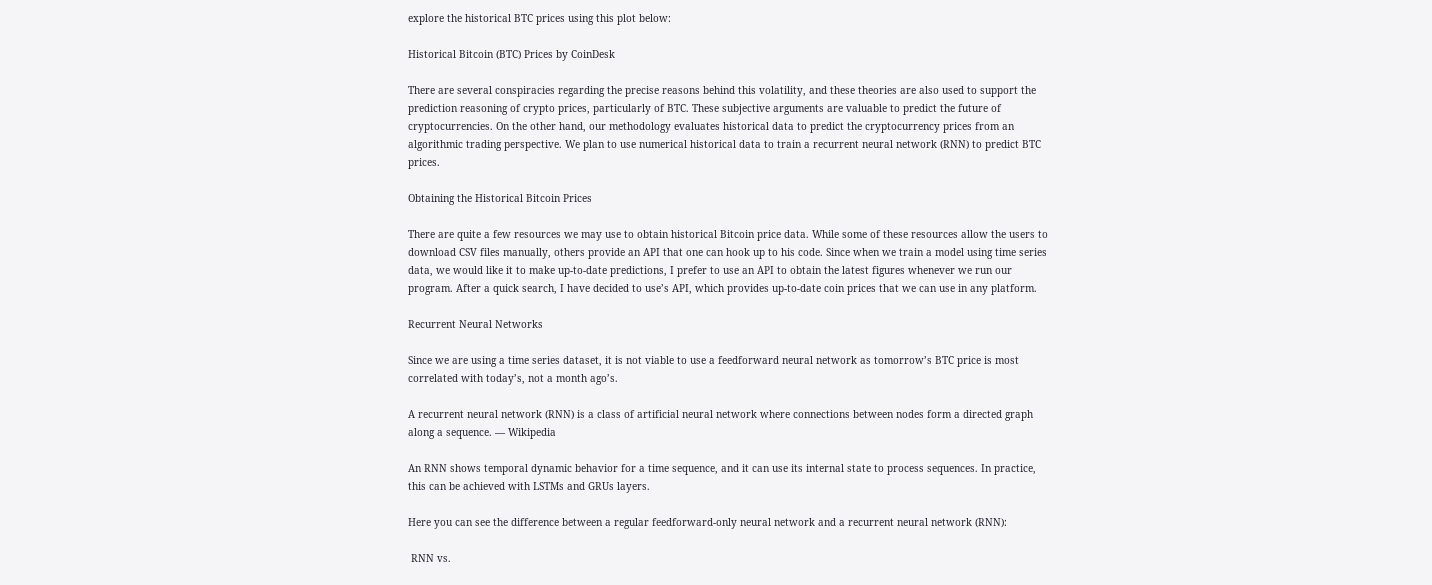explore the historical BTC prices using this plot below:

Historical Bitcoin (BTC) Prices by CoinDesk

There are several conspiracies regarding the precise reasons behind this volatility, and these theories are also used to support the prediction reasoning of crypto prices, particularly of BTC. These subjective arguments are valuable to predict the future of cryptocurrencies. On the other hand, our methodology evaluates historical data to predict the cryptocurrency prices from an algorithmic trading perspective. We plan to use numerical historical data to train a recurrent neural network (RNN) to predict BTC prices.

Obtaining the Historical Bitcoin Prices

There are quite a few resources we may use to obtain historical Bitcoin price data. While some of these resources allow the users to download CSV files manually, others provide an API that one can hook up to his code. Since when we train a model using time series data, we would like it to make up-to-date predictions, I prefer to use an API to obtain the latest figures whenever we run our program. After a quick search, I have decided to use’s API, which provides up-to-date coin prices that we can use in any platform.

Recurrent Neural Networks

Since we are using a time series dataset, it is not viable to use a feedforward neural network as tomorrow’s BTC price is most correlated with today’s, not a month ago’s.

A recurrent neural network (RNN) is a class of artificial neural network where connections between nodes form a directed graph along a sequence. — Wikipedia

An RNN shows temporal dynamic behavior for a time sequence, and it can use its internal state to process sequences. In practice, this can be achieved with LSTMs and GRUs layers.

Here you can see the difference between a regular feedforward-only neural network and a recurrent neural network (RNN):

 RNN vs.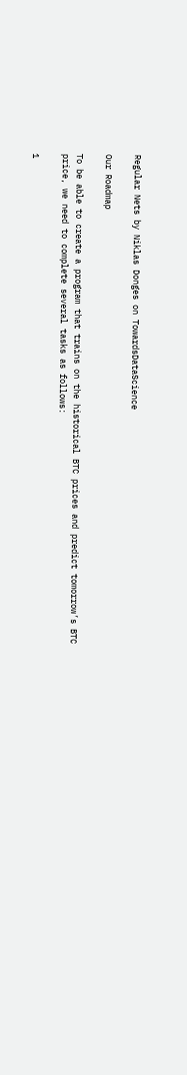Regular Nets by Niklas Donges on TowardsDataScience

Our Roadmap

To be able to create a program that trains on the historical BTC prices and predict tomorrow’s BTC price, we need to complete several tasks as follows:

1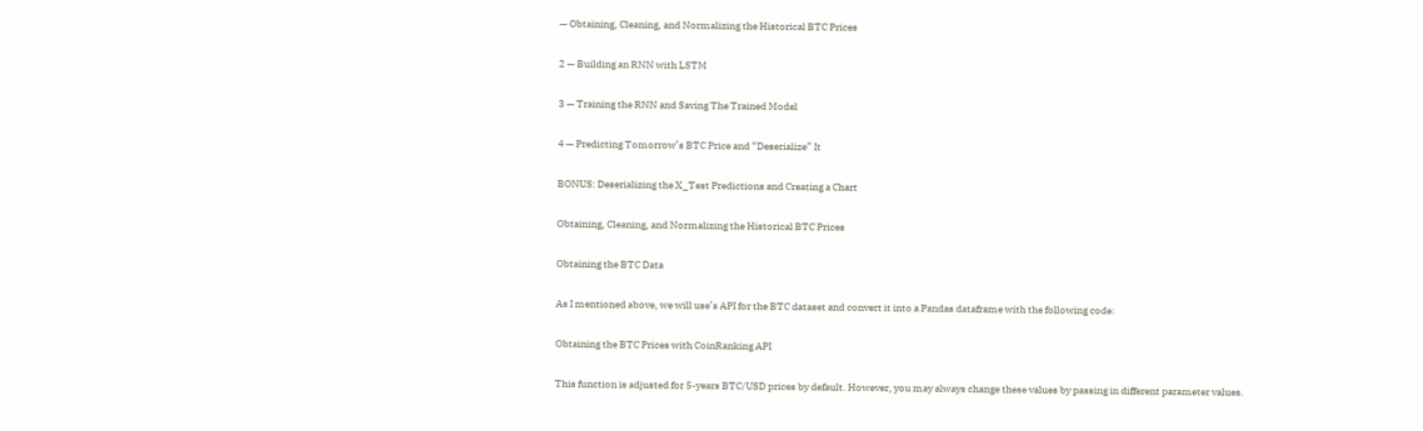— Obtaining, Cleaning, and Normalizing the Historical BTC Prices

2 — Building an RNN with LSTM

3 — Training the RNN and Saving The Trained Model

4 — Predicting Tomorrow’s BTC Price and “Deserialize” It

BONUS: Deserializing the X_Test Predictions and Creating a Chart

Obtaining, Cleaning, and Normalizing the Historical BTC Prices

Obtaining the BTC Data

As I mentioned above, we will use’s API for the BTC dataset and convert it into a Pandas dataframe with the following code:

Obtaining the BTC Prices with CoinRanking API

This function is adjusted for 5-years BTC/USD prices by default. However, you may always change these values by passing in different parameter values.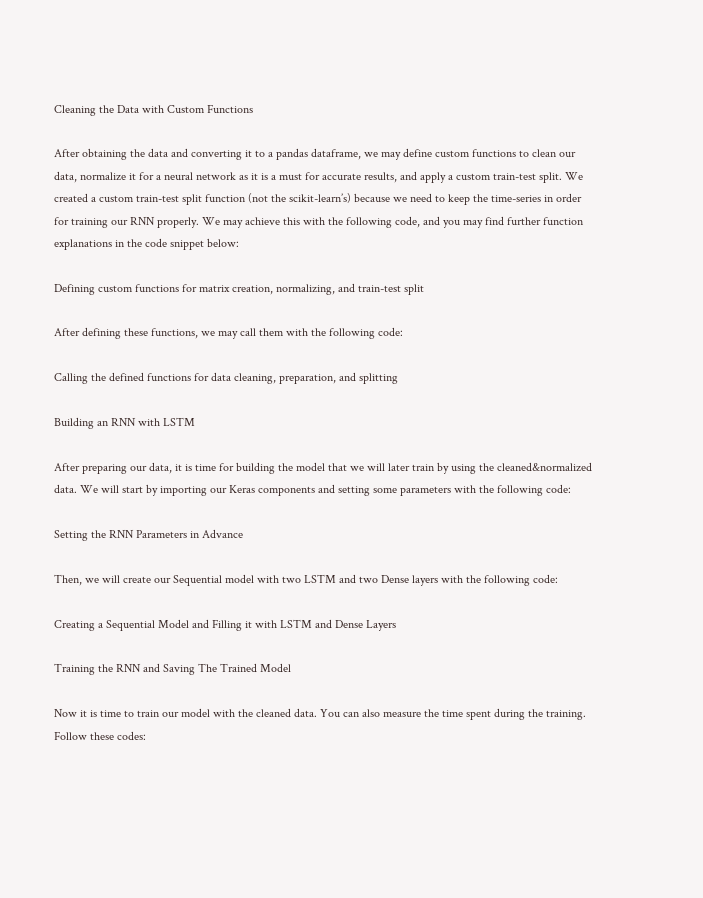Cleaning the Data with Custom Functions

After obtaining the data and converting it to a pandas dataframe, we may define custom functions to clean our data, normalize it for a neural network as it is a must for accurate results, and apply a custom train-test split. We created a custom train-test split function (not the scikit-learn’s) because we need to keep the time-series in order for training our RNN properly. We may achieve this with the following code, and you may find further function explanations in the code snippet below:

Defining custom functions for matrix creation, normalizing, and train-test split

After defining these functions, we may call them with the following code:

Calling the defined functions for data cleaning, preparation, and splitting

Building an RNN with LSTM

After preparing our data, it is time for building the model that we will later train by using the cleaned&normalized data. We will start by importing our Keras components and setting some parameters with the following code:

Setting the RNN Parameters in Advance

Then, we will create our Sequential model with two LSTM and two Dense layers with the following code:

Creating a Sequential Model and Filling it with LSTM and Dense Layers

Training the RNN and Saving The Trained Model

Now it is time to train our model with the cleaned data. You can also measure the time spent during the training. Follow these codes: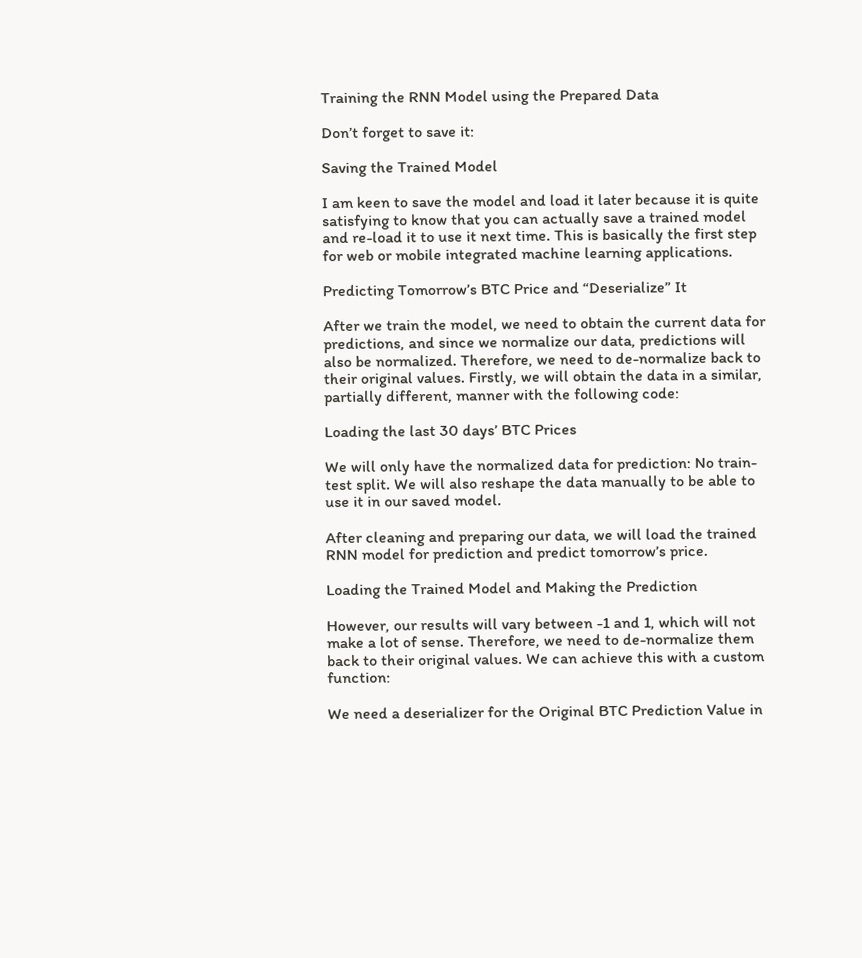Training the RNN Model using the Prepared Data

Don’t forget to save it:

Saving the Trained Model

I am keen to save the model and load it later because it is quite satisfying to know that you can actually save a trained model and re-load it to use it next time. This is basically the first step for web or mobile integrated machine learning applications.

Predicting Tomorrow’s BTC Price and “Deserialize” It

After we train the model, we need to obtain the current data for predictions, and since we normalize our data, predictions will also be normalized. Therefore, we need to de-normalize back to their original values. Firstly, we will obtain the data in a similar, partially different, manner with the following code:

Loading the last 30 days’ BTC Prices

We will only have the normalized data for prediction: No train-test split. We will also reshape the data manually to be able to use it in our saved model.

After cleaning and preparing our data, we will load the trained RNN model for prediction and predict tomorrow’s price.

Loading the Trained Model and Making the Prediction

However, our results will vary between -1 and 1, which will not make a lot of sense. Therefore, we need to de-normalize them back to their original values. We can achieve this with a custom function:

We need a deserializer for the Original BTC Prediction Value in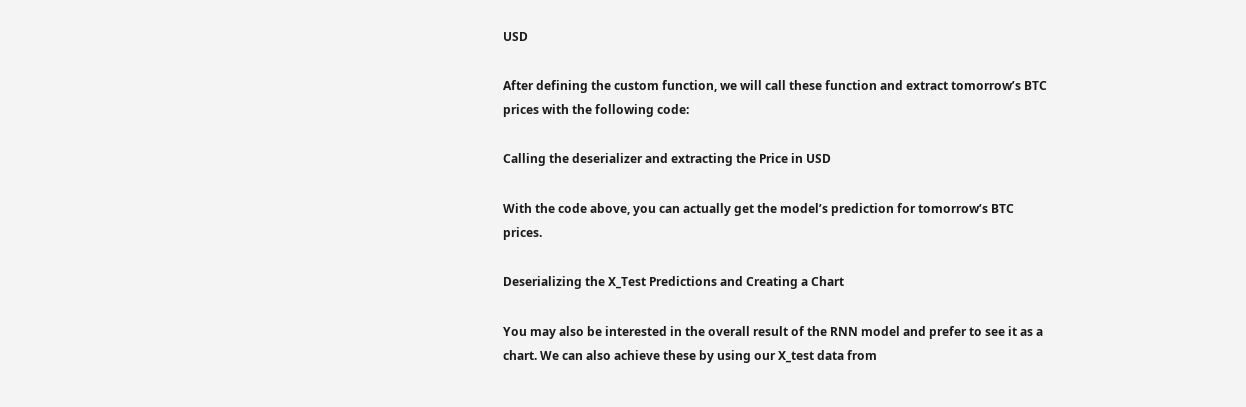USD

After defining the custom function, we will call these function and extract tomorrow’s BTC prices with the following code:

Calling the deserializer and extracting the Price in USD

With the code above, you can actually get the model’s prediction for tomorrow’s BTC prices.

Deserializing the X_Test Predictions and Creating a Chart

You may also be interested in the overall result of the RNN model and prefer to see it as a chart. We can also achieve these by using our X_test data from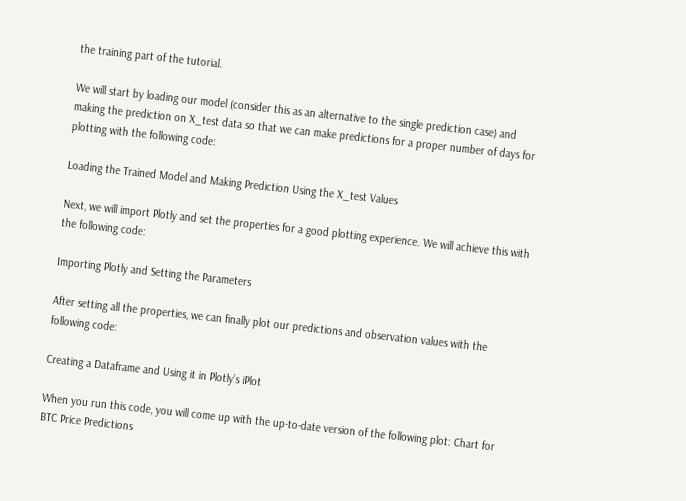the training part of the tutorial.

We will start by loading our model (consider this as an alternative to the single prediction case) and making the prediction on X_test data so that we can make predictions for a proper number of days for plotting with the following code:

Loading the Trained Model and Making Prediction Using the X_test Values

Next, we will import Plotly and set the properties for a good plotting experience. We will achieve this with the following code:

Importing Plotly and Setting the Parameters

After setting all the properties, we can finally plot our predictions and observation values with the following code:

Creating a Dataframe and Using it in Plotly’s iPlot

When you run this code, you will come up with the up-to-date version of the following plot: Chart for BTC Price Predictions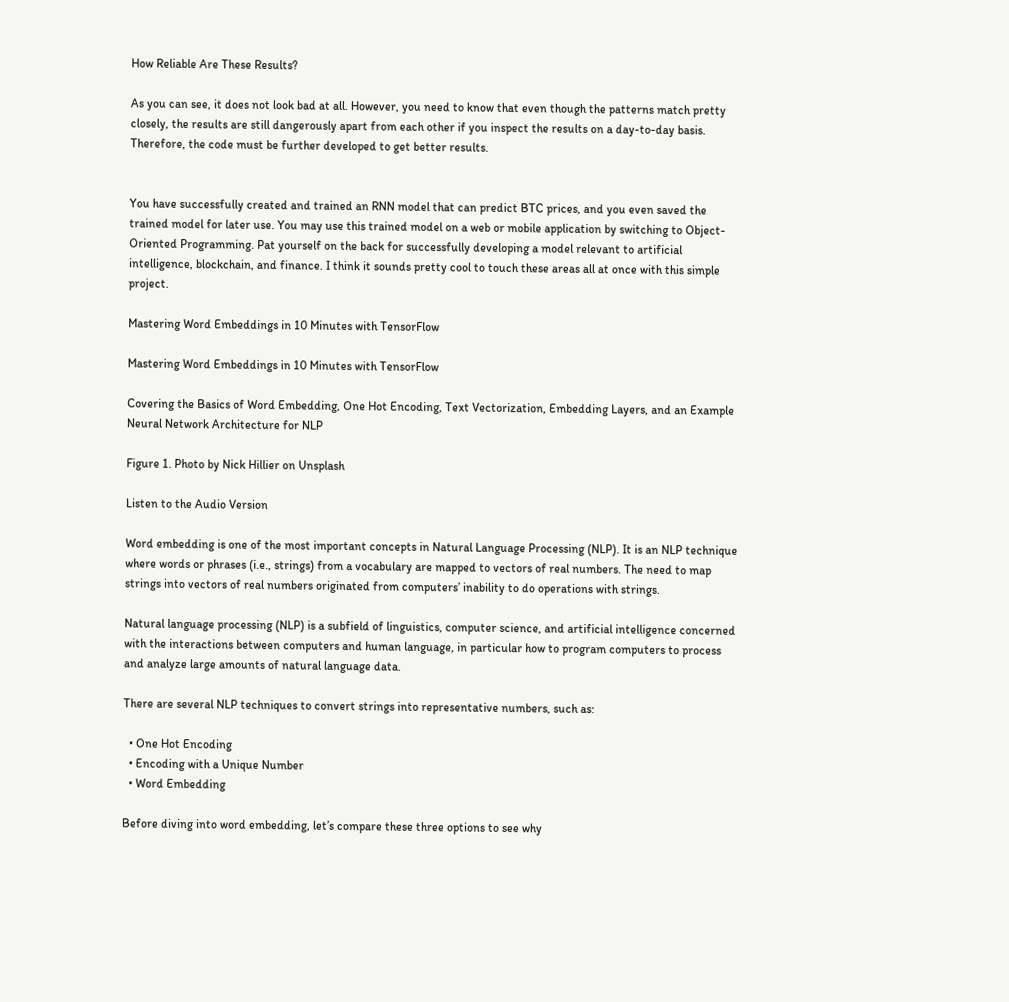How Reliable Are These Results?

As you can see, it does not look bad at all. However, you need to know that even though the patterns match pretty closely, the results are still dangerously apart from each other if you inspect the results on a day-to-day basis. Therefore, the code must be further developed to get better results.


You have successfully created and trained an RNN model that can predict BTC prices, and you even saved the trained model for later use. You may use this trained model on a web or mobile application by switching to Object-Oriented Programming. Pat yourself on the back for successfully developing a model relevant to artificial intelligence, blockchain, and finance. I think it sounds pretty cool to touch these areas all at once with this simple project.

Mastering Word Embeddings in 10 Minutes with TensorFlow

Mastering Word Embeddings in 10 Minutes with TensorFlow

Covering the Basics of Word Embedding, One Hot Encoding, Text Vectorization, Embedding Layers, and an Example Neural Network Architecture for NLP

Figure 1. Photo by Nick Hillier on Unsplash

Listen to the Audio Version

Word embedding is one of the most important concepts in Natural Language Processing (NLP). It is an NLP technique where words or phrases (i.e., strings) from a vocabulary are mapped to vectors of real numbers. The need to map strings into vectors of real numbers originated from computers’ inability to do operations with strings.

Natural language processing (NLP) is a subfield of linguistics, computer science, and artificial intelligence concerned with the interactions between computers and human language, in particular how to program computers to process and analyze large amounts of natural language data.

There are several NLP techniques to convert strings into representative numbers, such as:

  • One Hot Encoding
  • Encoding with a Unique Number
  • Word Embedding

Before diving into word embedding, let’s compare these three options to see why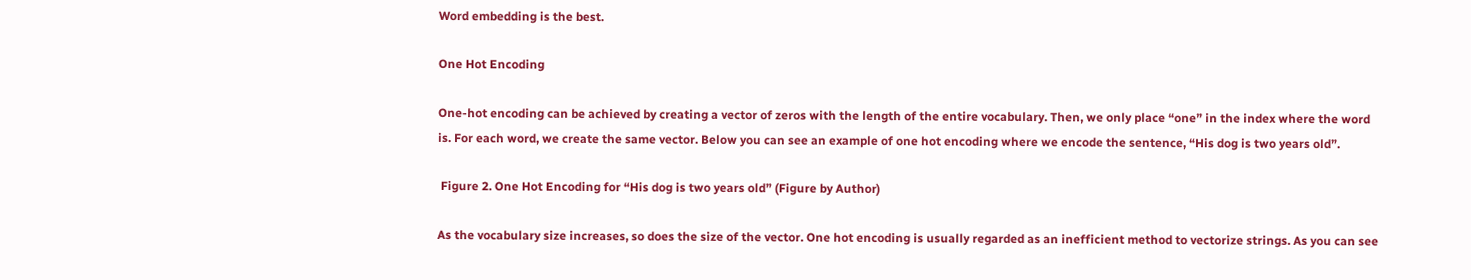Word embedding is the best.

One Hot Encoding

One-hot encoding can be achieved by creating a vector of zeros with the length of the entire vocabulary. Then, we only place “one” in the index where the word is. For each word, we create the same vector. Below you can see an example of one hot encoding where we encode the sentence, “His dog is two years old”.

 Figure 2. One Hot Encoding for “His dog is two years old” (Figure by Author)

As the vocabulary size increases, so does the size of the vector. One hot encoding is usually regarded as an inefficient method to vectorize strings. As you can see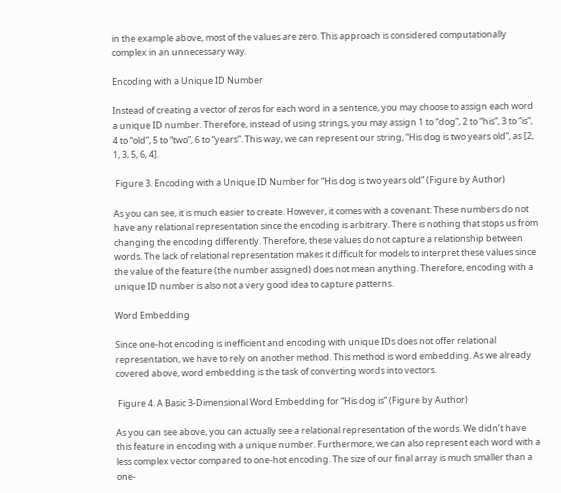in the example above, most of the values are zero. This approach is considered computationally complex in an unnecessary way.

Encoding with a Unique ID Number

Instead of creating a vector of zeros for each word in a sentence, you may choose to assign each word a unique ID number. Therefore, instead of using strings, you may assign 1 to “dog”, 2 to “his”, 3 to “is”, 4 to “old”, 5 to “two”, 6 to “years”. This way, we can represent our string, “His dog is two years old”, as [2, 1, 3, 5, 6, 4].

 Figure 3. Encoding with a Unique ID Number for “His dog is two years old” (Figure by Author)

As you can see, it is much easier to create. However, it comes with a covenant: These numbers do not have any relational representation since the encoding is arbitrary. There is nothing that stops us from changing the encoding differently. Therefore, these values do not capture a relationship between words. The lack of relational representation makes it difficult for models to interpret these values since the value of the feature (the number assigned) does not mean anything. Therefore, encoding with a unique ID number is also not a very good idea to capture patterns.

Word Embedding

Since one-hot encoding is inefficient and encoding with unique IDs does not offer relational representation, we have to rely on another method. This method is word embedding. As we already covered above, word embedding is the task of converting words into vectors.

 Figure 4. A Basic 3-Dimensional Word Embedding for “His dog is” (Figure by Author)

As you can see above, you can actually see a relational representation of the words. We didn’t have this feature in encoding with a unique number. Furthermore, we can also represent each word with a less complex vector compared to one-hot encoding. The size of our final array is much smaller than a one-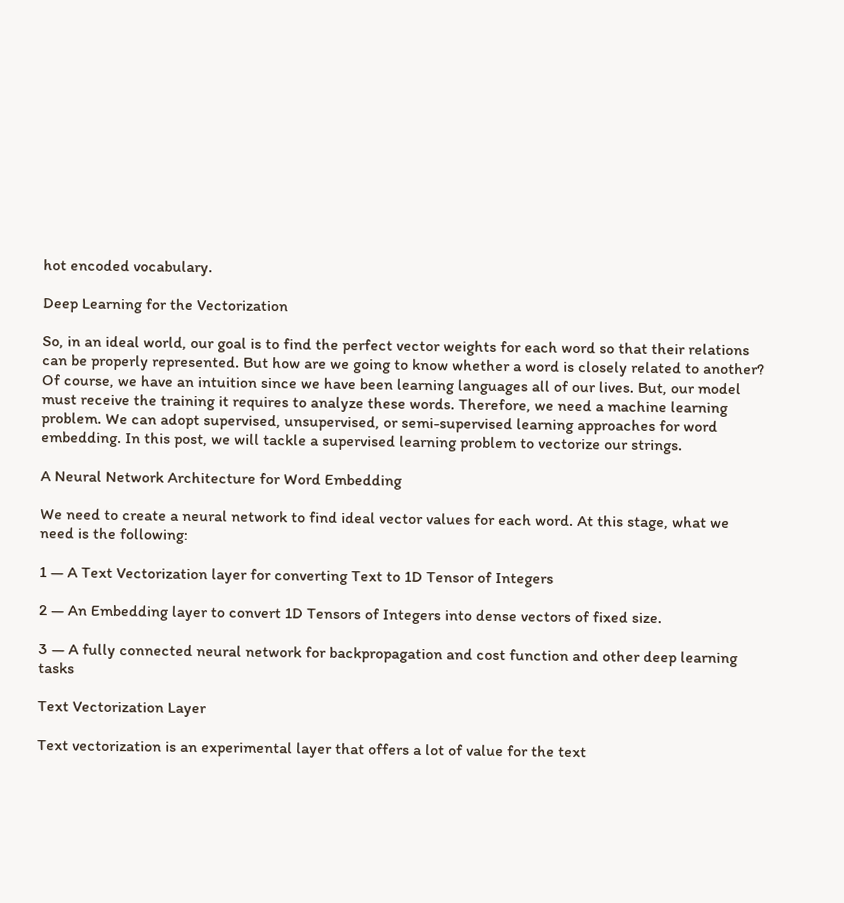hot encoded vocabulary.

Deep Learning for the Vectorization

So, in an ideal world, our goal is to find the perfect vector weights for each word so that their relations can be properly represented. But how are we going to know whether a word is closely related to another? Of course, we have an intuition since we have been learning languages all of our lives. But, our model must receive the training it requires to analyze these words. Therefore, we need a machine learning problem. We can adopt supervised, unsupervised, or semi-supervised learning approaches for word embedding. In this post, we will tackle a supervised learning problem to vectorize our strings.

A Neural Network Architecture for Word Embedding

We need to create a neural network to find ideal vector values for each word. At this stage, what we need is the following:

1 — A Text Vectorization layer for converting Text to 1D Tensor of Integers

2 — An Embedding layer to convert 1D Tensors of Integers into dense vectors of fixed size.

3 — A fully connected neural network for backpropagation and cost function and other deep learning tasks

Text Vectorization Layer

Text vectorization is an experimental layer that offers a lot of value for the text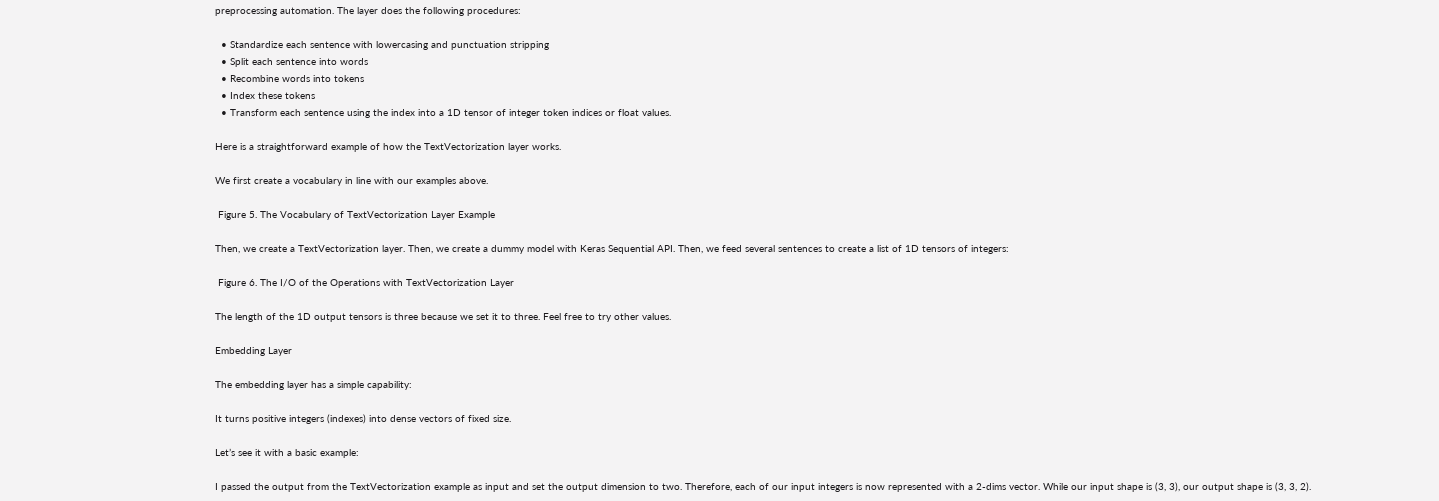preprocessing automation. The layer does the following procedures:

  • Standardize each sentence with lowercasing and punctuation stripping
  • Split each sentence into words
  • Recombine words into tokens
  • Index these tokens
  • Transform each sentence using the index into a 1D tensor of integer token indices or float values.

Here is a straightforward example of how the TextVectorization layer works.

We first create a vocabulary in line with our examples above.

 Figure 5. The Vocabulary of TextVectorization Layer Example

Then, we create a TextVectorization layer. Then, we create a dummy model with Keras Sequential API. Then, we feed several sentences to create a list of 1D tensors of integers:

 Figure 6. The I/O of the Operations with TextVectorization Layer

The length of the 1D output tensors is three because we set it to three. Feel free to try other values.

Embedding Layer

The embedding layer has a simple capability:

It turns positive integers (indexes) into dense vectors of fixed size.

Let’s see it with a basic example:

I passed the output from the TextVectorization example as input and set the output dimension to two. Therefore, each of our input integers is now represented with a 2-dims vector. While our input shape is (3, 3), our output shape is (3, 3, 2).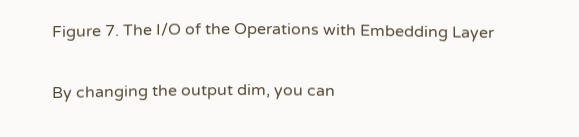Figure 7. The I/O of the Operations with Embedding Layer

By changing the output dim, you can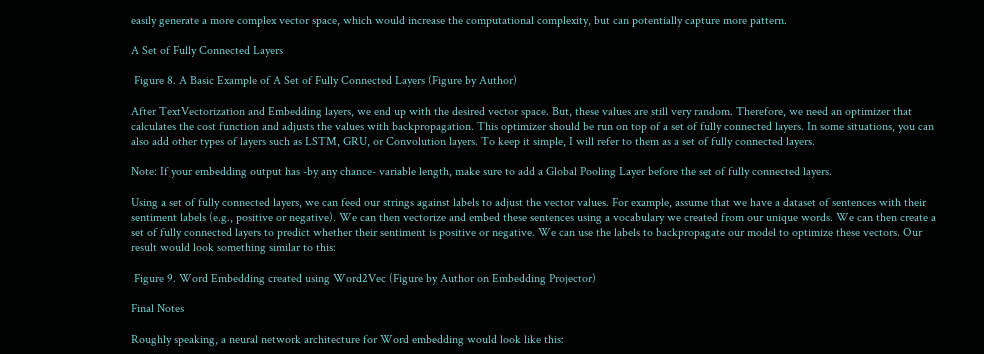easily generate a more complex vector space, which would increase the computational complexity, but can potentially capture more pattern.

A Set of Fully Connected Layers

 Figure 8. A Basic Example of A Set of Fully Connected Layers (Figure by Author)

After TextVectorization and Embedding layers, we end up with the desired vector space. But, these values are still very random. Therefore, we need an optimizer that calculates the cost function and adjusts the values with backpropagation. This optimizer should be run on top of a set of fully connected layers. In some situations, you can also add other types of layers such as LSTM, GRU, or Convolution layers. To keep it simple, I will refer to them as a set of fully connected layers.

Note: If your embedding output has -by any chance- variable length, make sure to add a Global Pooling Layer before the set of fully connected layers.

Using a set of fully connected layers, we can feed our strings against labels to adjust the vector values. For example, assume that we have a dataset of sentences with their sentiment labels (e.g., positive or negative). We can then vectorize and embed these sentences using a vocabulary we created from our unique words. We can then create a set of fully connected layers to predict whether their sentiment is positive or negative. We can use the labels to backpropagate our model to optimize these vectors. Our result would look something similar to this:

 Figure 9. Word Embedding created using Word2Vec (Figure by Author on Embedding Projector)

Final Notes

Roughly speaking, a neural network architecture for Word embedding would look like this: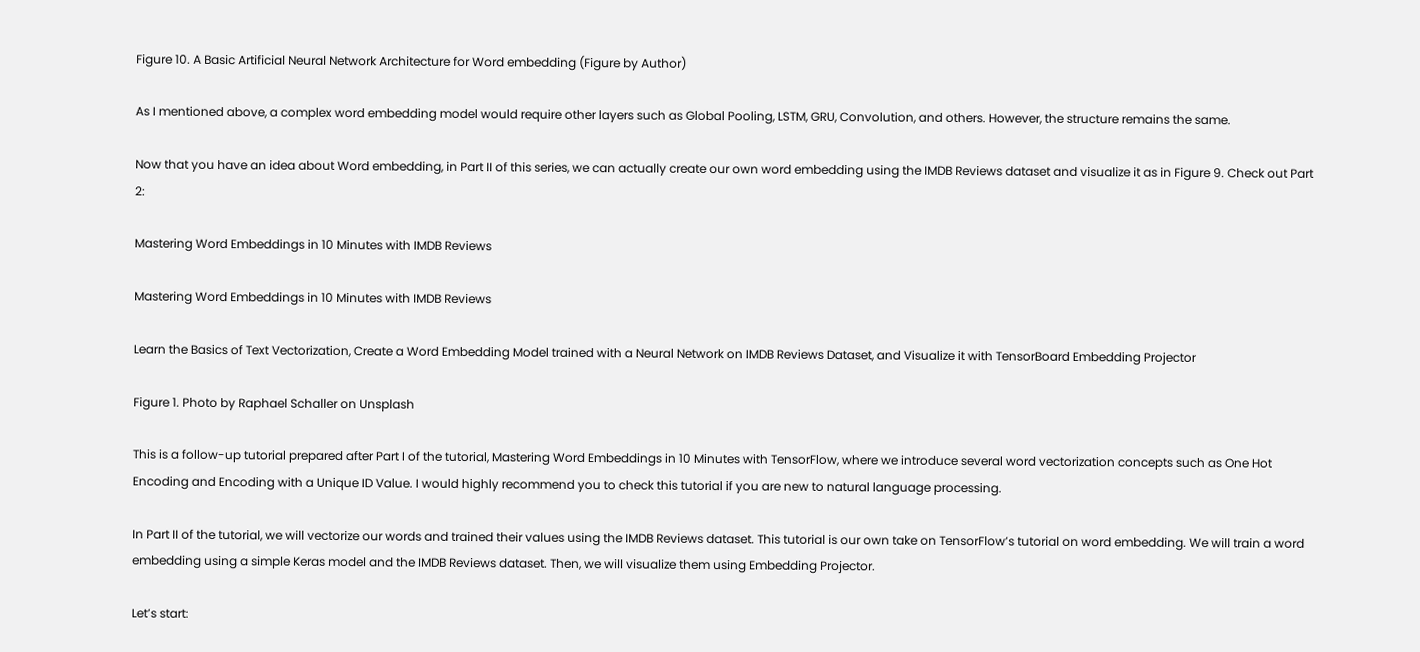Figure 10. A Basic Artificial Neural Network Architecture for Word embedding (Figure by Author)

As I mentioned above, a complex word embedding model would require other layers such as Global Pooling, LSTM, GRU, Convolution, and others. However, the structure remains the same.

Now that you have an idea about Word embedding, in Part II of this series, we can actually create our own word embedding using the IMDB Reviews dataset and visualize it as in Figure 9. Check out Part 2:

Mastering Word Embeddings in 10 Minutes with IMDB Reviews

Mastering Word Embeddings in 10 Minutes with IMDB Reviews

Learn the Basics of Text Vectorization, Create a Word Embedding Model trained with a Neural Network on IMDB Reviews Dataset, and Visualize it with TensorBoard Embedding Projector

Figure 1. Photo by Raphael Schaller on Unsplash

This is a follow-up tutorial prepared after Part I of the tutorial, Mastering Word Embeddings in 10 Minutes with TensorFlow, where we introduce several word vectorization concepts such as One Hot Encoding and Encoding with a Unique ID Value. I would highly recommend you to check this tutorial if you are new to natural language processing.

In Part II of the tutorial, we will vectorize our words and trained their values using the IMDB Reviews dataset. This tutorial is our own take on TensorFlow’s tutorial on word embedding. We will train a word embedding using a simple Keras model and the IMDB Reviews dataset. Then, we will visualize them using Embedding Projector.

Let’s start: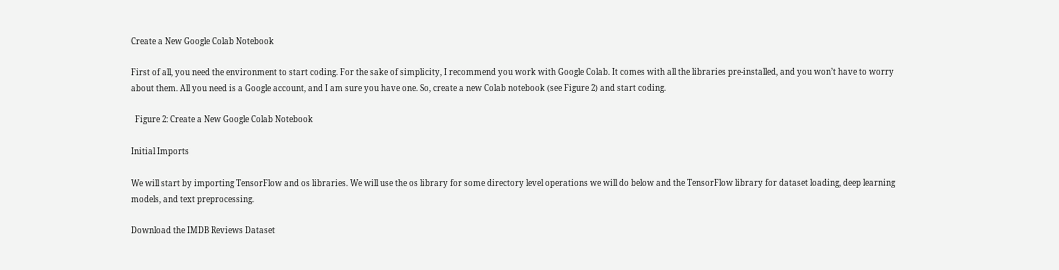Create a New Google Colab Notebook

First of all, you need the environment to start coding. For the sake of simplicity, I recommend you work with Google Colab. It comes with all the libraries pre-installed, and you won’t have to worry about them. All you need is a Google account, and I am sure you have one. So, create a new Colab notebook (see Figure 2) and start coding.

  Figure 2: Create a New Google Colab Notebook

Initial Imports

We will start by importing TensorFlow and os libraries. We will use the os library for some directory level operations we will do below and the TensorFlow library for dataset loading, deep learning models, and text preprocessing.

Download the IMDB Reviews Dataset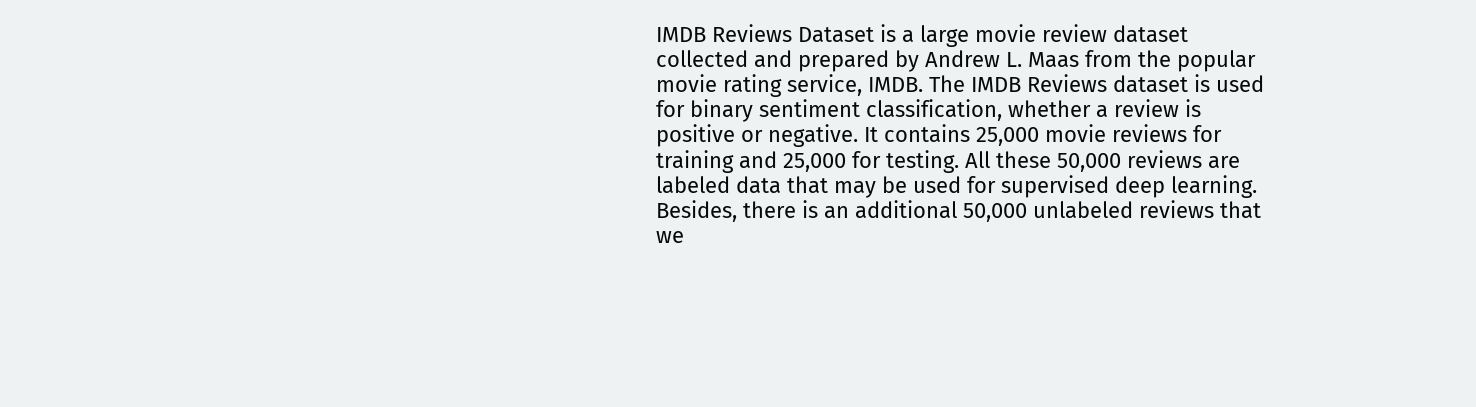IMDB Reviews Dataset is a large movie review dataset collected and prepared by Andrew L. Maas from the popular movie rating service, IMDB. The IMDB Reviews dataset is used for binary sentiment classification, whether a review is positive or negative. It contains 25,000 movie reviews for training and 25,000 for testing. All these 50,000 reviews are labeled data that may be used for supervised deep learning. Besides, there is an additional 50,000 unlabeled reviews that we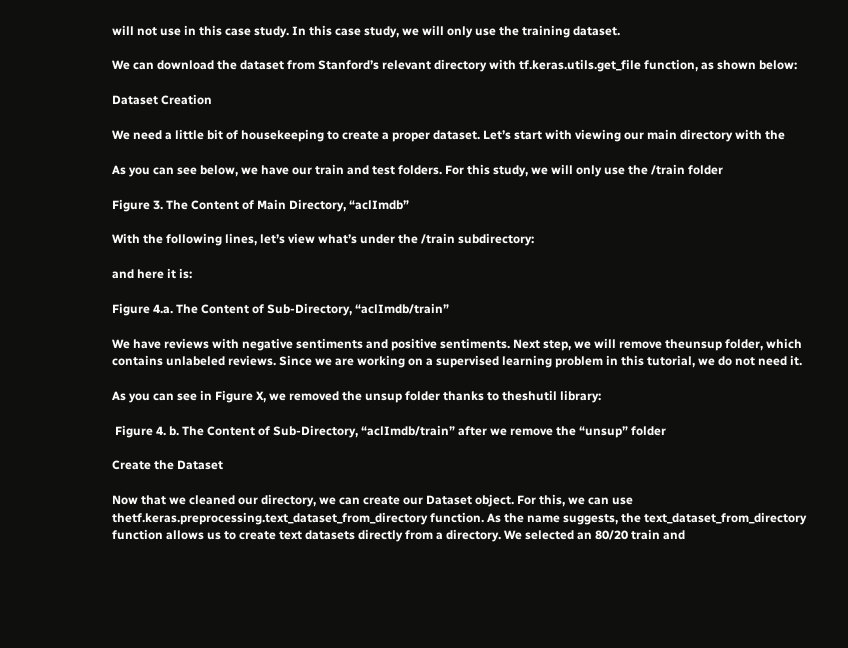will not use in this case study. In this case study, we will only use the training dataset.

We can download the dataset from Stanford’s relevant directory with tf.keras.utils.get_file function, as shown below:

Dataset Creation

We need a little bit of housekeeping to create a proper dataset. Let’s start with viewing our main directory with the

As you can see below, we have our train and test folders. For this study, we will only use the /train folder

Figure 3. The Content of Main Directory, “aclImdb”

With the following lines, let’s view what’s under the /train subdirectory:

and here it is:

Figure 4.a. The Content of Sub-Directory, “aclImdb/train”

We have reviews with negative sentiments and positive sentiments. Next step, we will remove theunsup folder, which contains unlabeled reviews. Since we are working on a supervised learning problem in this tutorial, we do not need it.

As you can see in Figure X, we removed the unsup folder thanks to theshutil library:

 Figure 4. b. The Content of Sub-Directory, “aclImdb/train” after we remove the “unsup” folder

Create the Dataset

Now that we cleaned our directory, we can create our Dataset object. For this, we can use thetf.keras.preprocessing.text_dataset_from_directory function. As the name suggests, the text_dataset_from_directory function allows us to create text datasets directly from a directory. We selected an 80/20 train and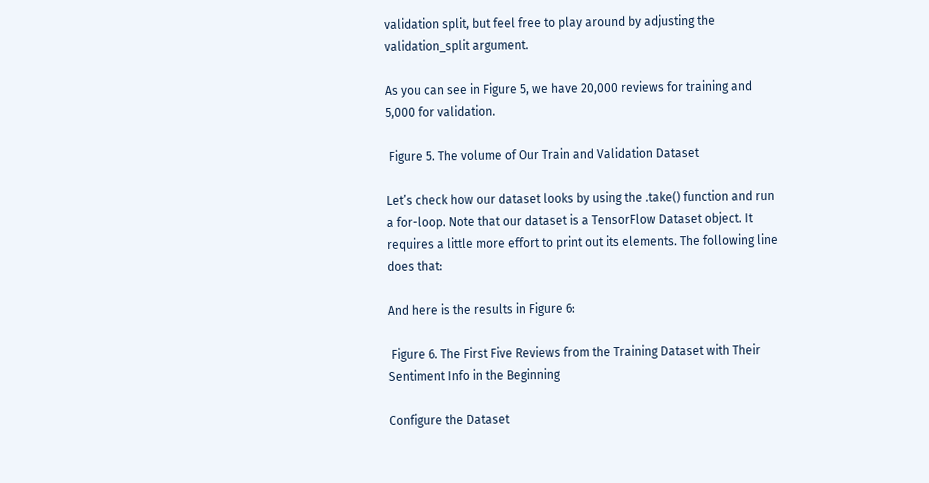validation split, but feel free to play around by adjusting the validation_split argument.

As you can see in Figure 5, we have 20,000 reviews for training and 5,000 for validation.

 Figure 5. The volume of Our Train and Validation Dataset

Let’s check how our dataset looks by using the .take() function and run a for-loop. Note that our dataset is a TensorFlow Dataset object. It requires a little more effort to print out its elements. The following line does that:

And here is the results in Figure 6:

 Figure 6. The First Five Reviews from the Training Dataset with Their Sentiment Info in the Beginning

Configure the Dataset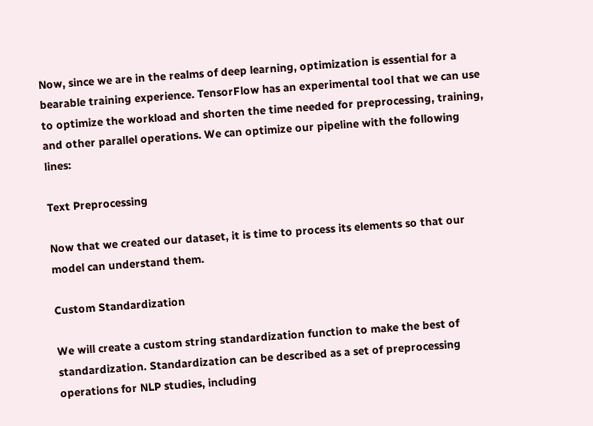Now, since we are in the realms of deep learning, optimization is essential for a bearable training experience. TensorFlow has an experimental tool that we can use to optimize the workload and shorten the time needed for preprocessing, training, and other parallel operations. We can optimize our pipeline with the following lines:

Text Preprocessing

Now that we created our dataset, it is time to process its elements so that our model can understand them.

Custom Standardization

We will create a custom string standardization function to make the best of standardization. Standardization can be described as a set of preprocessing operations for NLP studies, including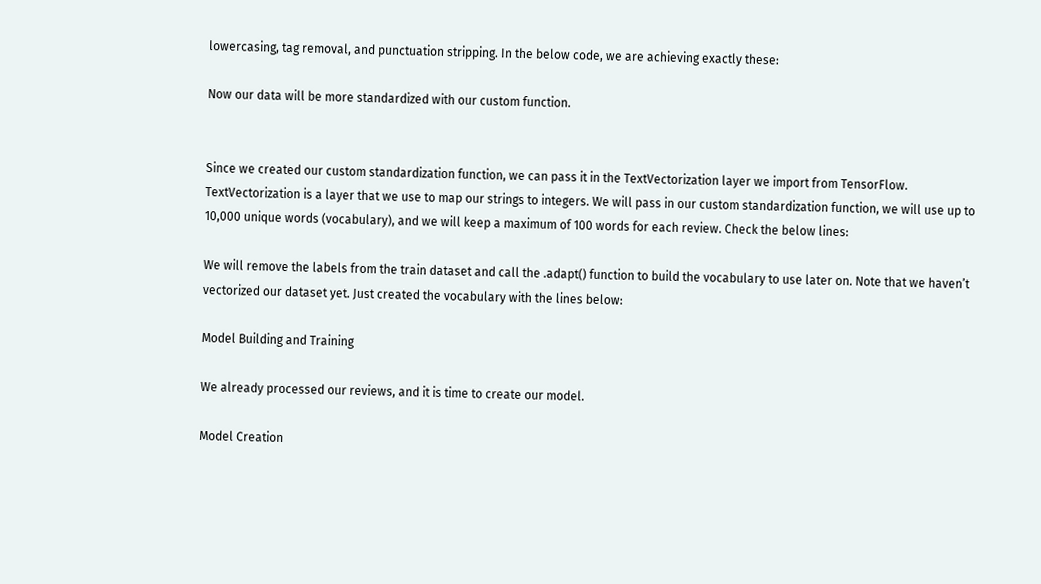lowercasing, tag removal, and punctuation stripping. In the below code, we are achieving exactly these:

Now our data will be more standardized with our custom function.


Since we created our custom standardization function, we can pass it in the TextVectorization layer we import from TensorFlow. TextVectorization is a layer that we use to map our strings to integers. We will pass in our custom standardization function, we will use up to 10,000 unique words (vocabulary), and we will keep a maximum of 100 words for each review. Check the below lines:

We will remove the labels from the train dataset and call the .adapt() function to build the vocabulary to use later on. Note that we haven’t vectorized our dataset yet. Just created the vocabulary with the lines below:

Model Building and Training

We already processed our reviews, and it is time to create our model.

Model Creation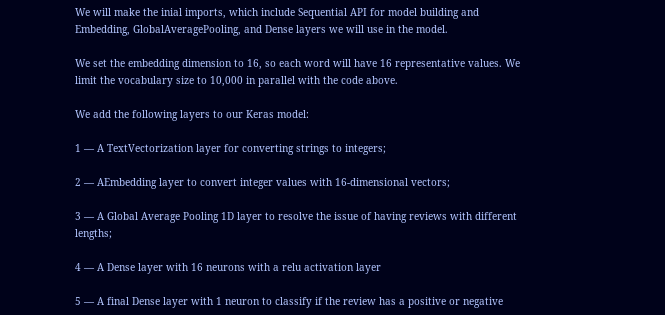We will make the inial imports, which include Sequential API for model building and Embedding, GlobalAveragePooling, and Dense layers we will use in the model.

We set the embedding dimension to 16, so each word will have 16 representative values. We limit the vocabulary size to 10,000 in parallel with the code above.

We add the following layers to our Keras model:

1 — A TextVectorization layer for converting strings to integers;

2 — AEmbedding layer to convert integer values with 16-dimensional vectors;

3 — A Global Average Pooling 1D layer to resolve the issue of having reviews with different lengths;

4 — A Dense layer with 16 neurons with a relu activation layer

5 — A final Dense layer with 1 neuron to classify if the review has a positive or negative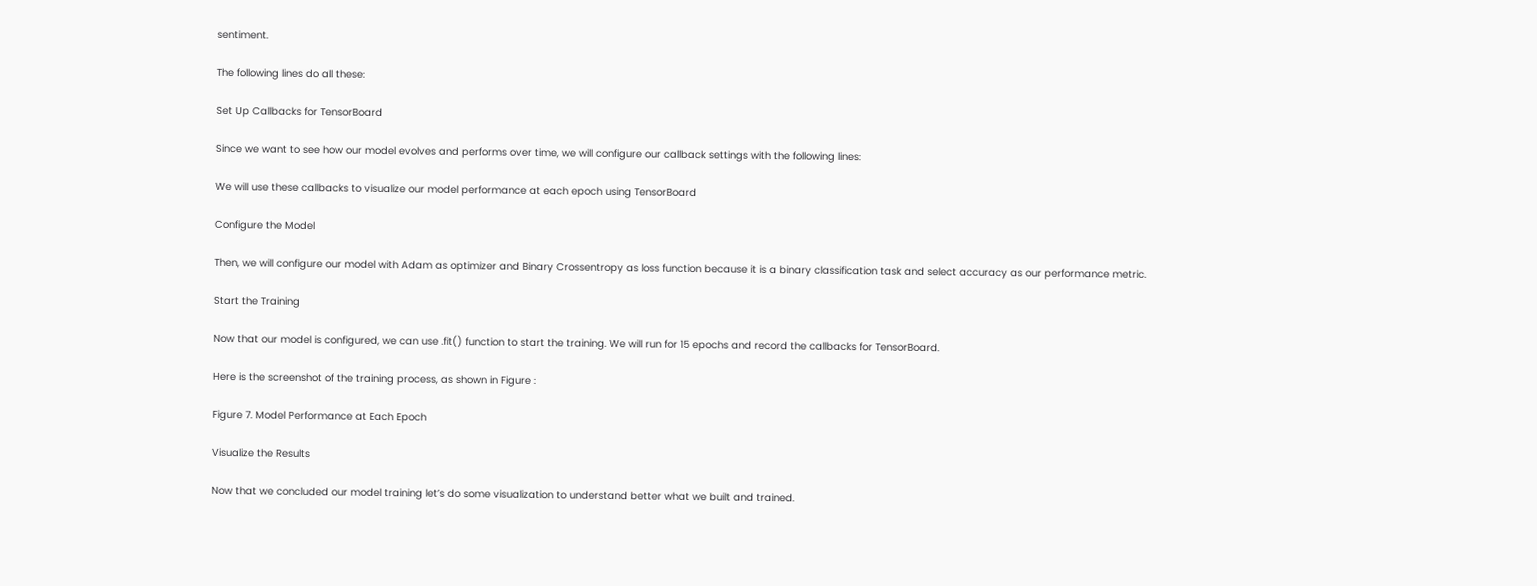sentiment.

The following lines do all these:

Set Up Callbacks for TensorBoard

Since we want to see how our model evolves and performs over time, we will configure our callback settings with the following lines:

We will use these callbacks to visualize our model performance at each epoch using TensorBoard

Configure the Model

Then, we will configure our model with Adam as optimizer and Binary Crossentropy as loss function because it is a binary classification task and select accuracy as our performance metric.

Start the Training

Now that our model is configured, we can use .fit() function to start the training. We will run for 15 epochs and record the callbacks for TensorBoard.

Here is the screenshot of the training process, as shown in Figure :

Figure 7. Model Performance at Each Epoch

Visualize the Results

Now that we concluded our model training let’s do some visualization to understand better what we built and trained.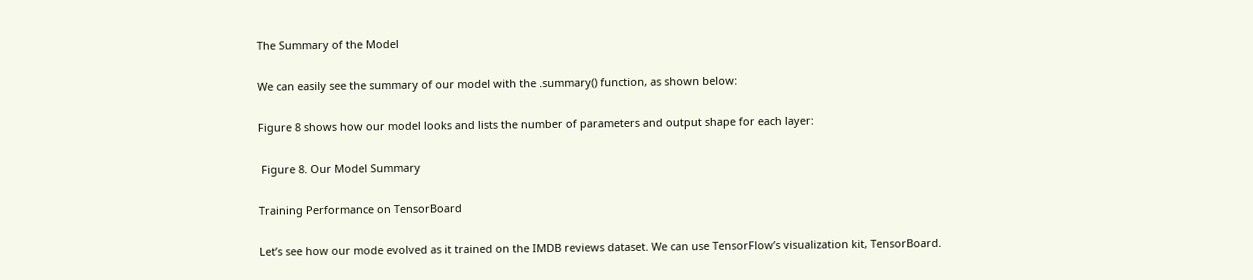The Summary of the Model

We can easily see the summary of our model with the .summary() function, as shown below:

Figure 8 shows how our model looks and lists the number of parameters and output shape for each layer:

 Figure 8. Our Model Summary

Training Performance on TensorBoard

Let’s see how our mode evolved as it trained on the IMDB reviews dataset. We can use TensorFlow’s visualization kit, TensorBoard.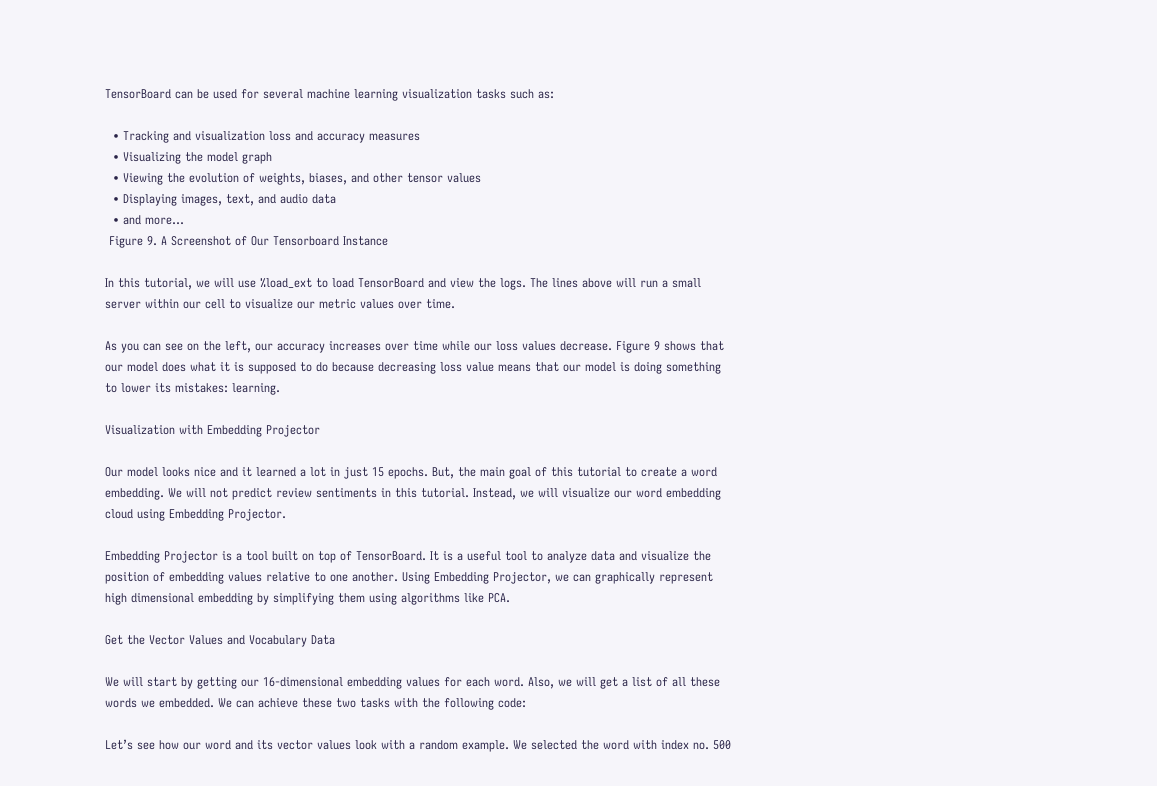TensorBoard can be used for several machine learning visualization tasks such as:

  • Tracking and visualization loss and accuracy measures
  • Visualizing the model graph
  • Viewing the evolution of weights, biases, and other tensor values
  • Displaying images, text, and audio data
  • and more…
 Figure 9. A Screenshot of Our Tensorboard Instance

In this tutorial, we will use %load_ext to load TensorBoard and view the logs. The lines above will run a small server within our cell to visualize our metric values over time.

As you can see on the left, our accuracy increases over time while our loss values decrease. Figure 9 shows that our model does what it is supposed to do because decreasing loss value means that our model is doing something to lower its mistakes: learning.

Visualization with Embedding Projector

Our model looks nice and it learned a lot in just 15 epochs. But, the main goal of this tutorial to create a word embedding. We will not predict review sentiments in this tutorial. Instead, we will visualize our word embedding cloud using Embedding Projector.

Embedding Projector is a tool built on top of TensorBoard. It is a useful tool to analyze data and visualize the position of embedding values relative to one another. Using Embedding Projector, we can graphically represent high dimensional embedding by simplifying them using algorithms like PCA.

Get the Vector Values and Vocabulary Data

We will start by getting our 16-dimensional embedding values for each word. Also, we will get a list of all these words we embedded. We can achieve these two tasks with the following code:

Let’s see how our word and its vector values look with a random example. We selected the word with index no. 500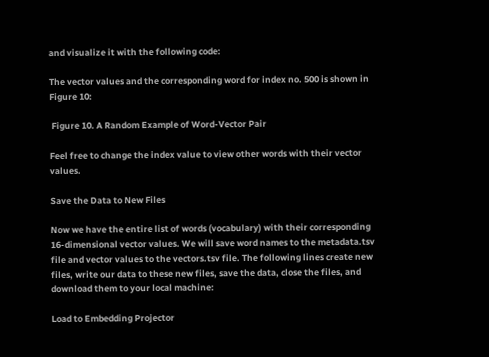and visualize it with the following code:

The vector values and the corresponding word for index no. 500 is shown in Figure 10:

 Figure 10. A Random Example of Word-Vector Pair

Feel free to change the index value to view other words with their vector values.

Save the Data to New Files

Now we have the entire list of words (vocabulary) with their corresponding 16-dimensional vector values. We will save word names to the metadata.tsv file and vector values to the vectors.tsv file. The following lines create new files, write our data to these new files, save the data, close the files, and download them to your local machine:

Load to Embedding Projector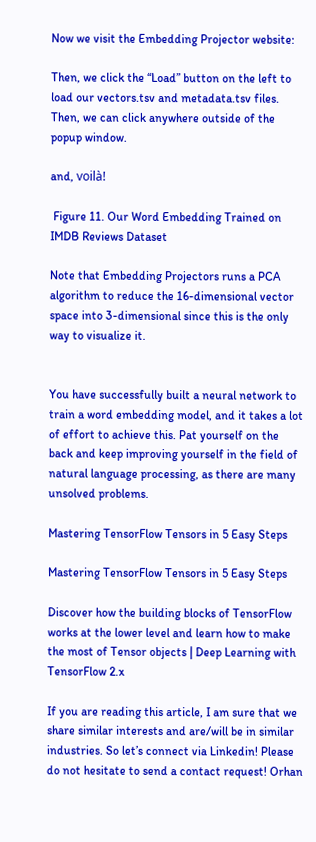Now we visit the Embedding Projector website:

Then, we click the “Load” button on the left to load our vectors.tsv and metadata.tsv files. Then, we can click anywhere outside of the popup window.

and, voilà!

 Figure 11. Our Word Embedding Trained on IMDB Reviews Dataset

Note that Embedding Projectors runs a PCA algorithm to reduce the 16-dimensional vector space into 3-dimensional since this is the only way to visualize it.


You have successfully built a neural network to train a word embedding model, and it takes a lot of effort to achieve this. Pat yourself on the back and keep improving yourself in the field of natural language processing, as there are many unsolved problems.

Mastering TensorFlow Tensors in 5 Easy Steps

Mastering TensorFlow Tensors in 5 Easy Steps

Discover how the building blocks of TensorFlow works at the lower level and learn how to make the most of Tensor objects | Deep Learning with TensorFlow 2.x

If you are reading this article, I am sure that we share similar interests and are/will be in similar industries. So let’s connect via Linkedin! Please do not hesitate to send a contact request! Orhan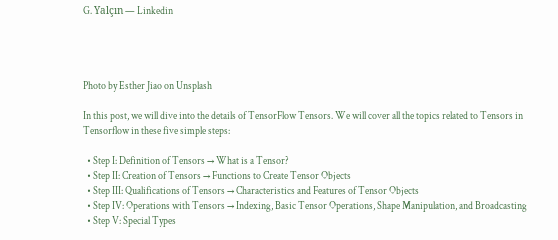G. Yalçın — Linkedin




Photo by Esther Jiao on Unsplash

In this post, we will dive into the details of TensorFlow Tensors. We will cover all the topics related to Tensors in Tensorflow in these five simple steps:

  • Step I: Definition of Tensors → What is a Tensor?
  • Step II: Creation of Tensors → Functions to Create Tensor Objects
  • Step III: Qualifications of Tensors → Characteristics and Features of Tensor Objects
  • Step IV: Operations with Tensors → Indexing, Basic Tensor Operations, Shape Manipulation, and Broadcasting
  • Step V: Special Types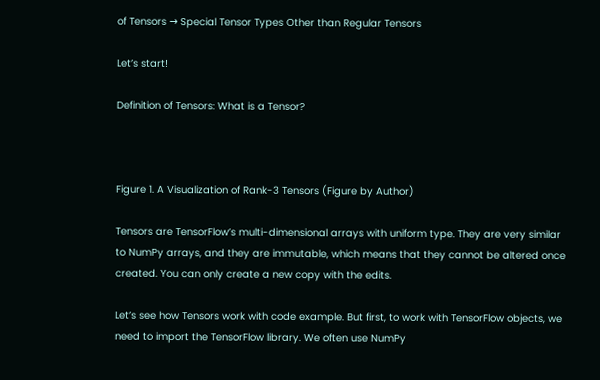of Tensors → Special Tensor Types Other than Regular Tensors

Let’s start!

Definition of Tensors: What is a Tensor?



Figure 1. A Visualization of Rank-3 Tensors (Figure by Author)

Tensors are TensorFlow’s multi-dimensional arrays with uniform type. They are very similar to NumPy arrays, and they are immutable, which means that they cannot be altered once created. You can only create a new copy with the edits.

Let’s see how Tensors work with code example. But first, to work with TensorFlow objects, we need to import the TensorFlow library. We often use NumPy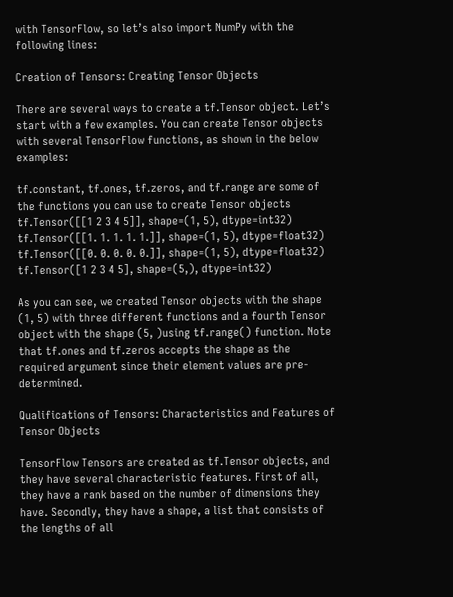with TensorFlow, so let’s also import NumPy with the following lines:

Creation of Tensors: Creating Tensor Objects

There are several ways to create a tf.Tensor object. Let’s start with a few examples. You can create Tensor objects with several TensorFlow functions, as shown in the below examples:

tf.constant, tf.ones, tf.zeros, and tf.range are some of the functions you can use to create Tensor objects
tf.Tensor([[1 2 3 4 5]], shape=(1, 5), dtype=int32)
tf.Tensor([[1. 1. 1. 1. 1.]], shape=(1, 5), dtype=float32)
tf.Tensor([[0. 0. 0. 0. 0.]], shape=(1, 5), dtype=float32)
tf.Tensor([1 2 3 4 5], shape=(5,), dtype=int32)

As you can see, we created Tensor objects with the shape (1, 5) with three different functions and a fourth Tensor object with the shape (5, )using tf.range() function. Note that tf.ones and tf.zeros accepts the shape as the required argument since their element values are pre-determined.

Qualifications of Tensors: Characteristics and Features of Tensor Objects

TensorFlow Tensors are created as tf.Tensor objects, and they have several characteristic features. First of all, they have a rank based on the number of dimensions they have. Secondly, they have a shape, a list that consists of the lengths of all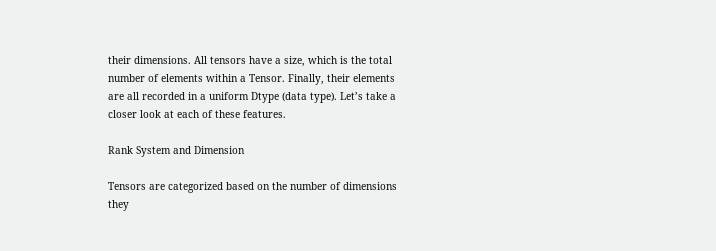their dimensions. All tensors have a size, which is the total number of elements within a Tensor. Finally, their elements are all recorded in a uniform Dtype (data type). Let’s take a closer look at each of these features.

Rank System and Dimension

Tensors are categorized based on the number of dimensions they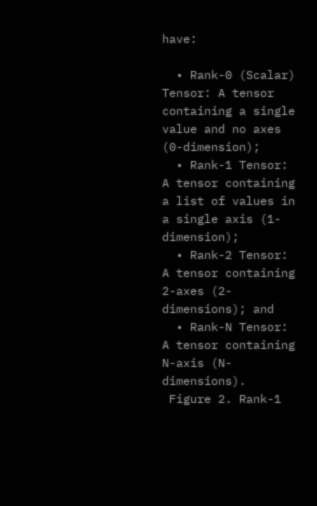have:

  • Rank-0 (Scalar) Tensor: A tensor containing a single value and no axes (0-dimension);
  • Rank-1 Tensor: A tensor containing a list of values in a single axis (1-dimension);
  • Rank-2 Tensor: A tensor containing 2-axes (2-dimensions); and
  • Rank-N Tensor: A tensor containing N-axis (N-dimensions).
 Figure 2. Rank-1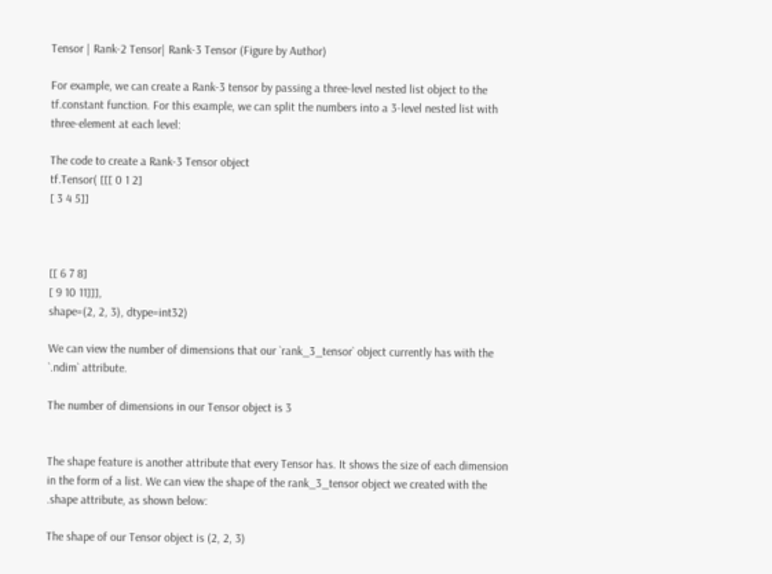Tensor | Rank-2 Tensor| Rank-3 Tensor (Figure by Author)

For example, we can create a Rank-3 tensor by passing a three-level nested list object to the tf.constant function. For this example, we can split the numbers into a 3-level nested list with three-element at each level:

The code to create a Rank-3 Tensor object
tf.Tensor( [[[ 0 1 2]
[ 3 4 5]]



[[ 6 7 8]
[ 9 10 11]]],
shape=(2, 2, 3), dtype=int32)

We can view the number of dimensions that our `rank_3_tensor` object currently has with the `.ndim` attribute.

The number of dimensions in our Tensor object is 3


The shape feature is another attribute that every Tensor has. It shows the size of each dimension in the form of a list. We can view the shape of the rank_3_tensor object we created with the .shape attribute, as shown below:

The shape of our Tensor object is (2, 2, 3)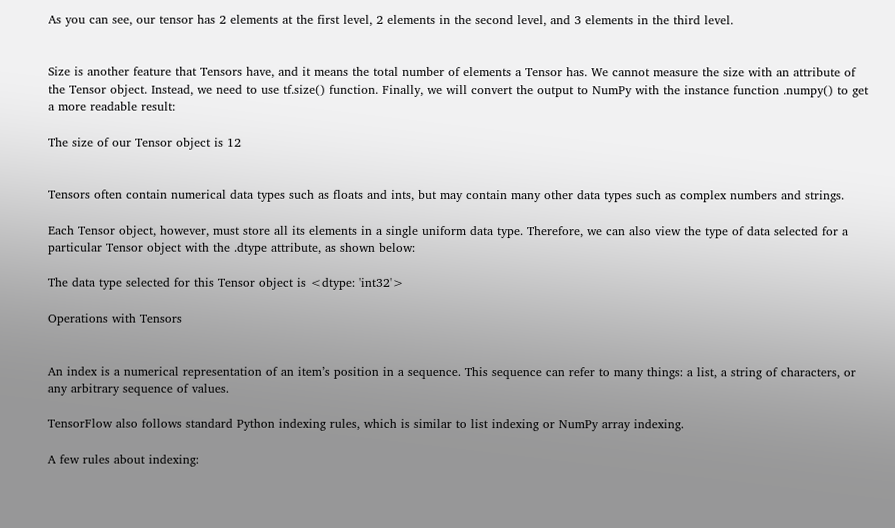As you can see, our tensor has 2 elements at the first level, 2 elements in the second level, and 3 elements in the third level.


Size is another feature that Tensors have, and it means the total number of elements a Tensor has. We cannot measure the size with an attribute of the Tensor object. Instead, we need to use tf.size() function. Finally, we will convert the output to NumPy with the instance function .numpy() to get a more readable result:

The size of our Tensor object is 12


Tensors often contain numerical data types such as floats and ints, but may contain many other data types such as complex numbers and strings.

Each Tensor object, however, must store all its elements in a single uniform data type. Therefore, we can also view the type of data selected for a particular Tensor object with the .dtype attribute, as shown below:

The data type selected for this Tensor object is <dtype: 'int32'>

Operations with Tensors


An index is a numerical representation of an item’s position in a sequence. This sequence can refer to many things: a list, a string of characters, or any arbitrary sequence of values.

TensorFlow also follows standard Python indexing rules, which is similar to list indexing or NumPy array indexing.

A few rules about indexing: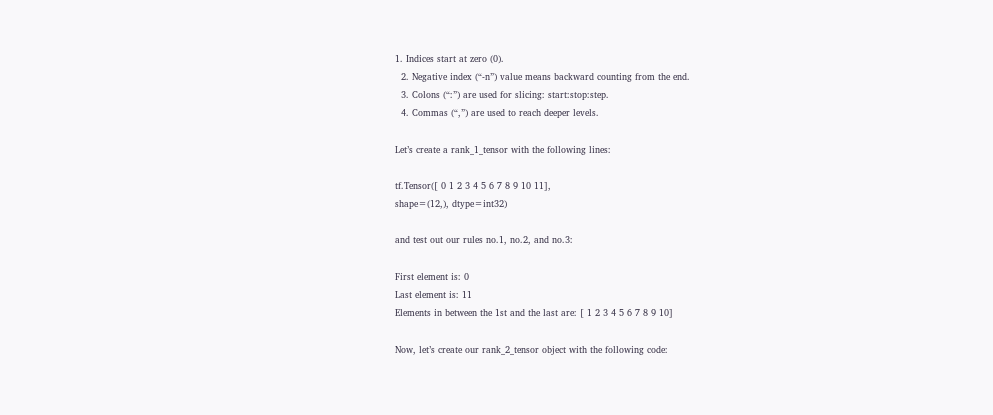1. Indices start at zero (0).
  2. Negative index (“-n”) value means backward counting from the end.
  3. Colons (“:”) are used for slicing: start:stop:step.
  4. Commas (“,”) are used to reach deeper levels.

Let’s create a rank_1_tensor with the following lines:

tf.Tensor([ 0 1 2 3 4 5 6 7 8 9 10 11],
shape=(12,), dtype=int32)

and test out our rules no.1, no.2, and no.3:

First element is: 0
Last element is: 11
Elements in between the 1st and the last are: [ 1 2 3 4 5 6 7 8 9 10]

Now, let’s create our rank_2_tensor object with the following code: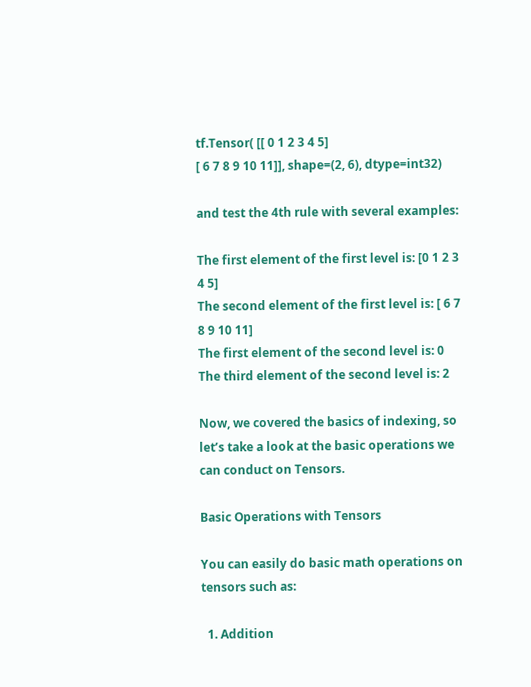tf.Tensor( [[ 0 1 2 3 4 5]
[ 6 7 8 9 10 11]], shape=(2, 6), dtype=int32)

and test the 4th rule with several examples:

The first element of the first level is: [0 1 2 3 4 5]
The second element of the first level is: [ 6 7 8 9 10 11]
The first element of the second level is: 0
The third element of the second level is: 2

Now, we covered the basics of indexing, so let’s take a look at the basic operations we can conduct on Tensors.

Basic Operations with Tensors

You can easily do basic math operations on tensors such as:

  1. Addition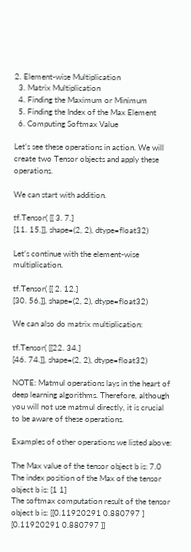2. Element-wise Multiplication
  3. Matrix Multiplication
  4. Finding the Maximum or Minimum
  5. Finding the Index of the Max Element
  6. Computing Softmax Value

Let’s see these operations in action. We will create two Tensor objects and apply these operations.

We can start with addition.

tf.Tensor( [[ 3. 7.]
[11. 15.]], shape=(2, 2), dtype=float32)

Let’s continue with the element-wise multiplication.

tf.Tensor( [[ 2. 12.]
[30. 56.]], shape=(2, 2), dtype=float32)

We can also do matrix multiplication:

tf.Tensor( [[22. 34.]
[46. 74.]], shape=(2, 2), dtype=float32)

NOTE: Matmul operations lays in the heart of deep learning algorithms. Therefore, although you will not use matmul directly, it is crucial to be aware of these operations.

Examples of other operations we listed above:

The Max value of the tensor object b is: 7.0
The index position of the Max of the tensor object b is: [1 1]
The softmax computation result of the tensor object b is: [[0.11920291 0.880797 ] [0.11920291 0.880797 ]]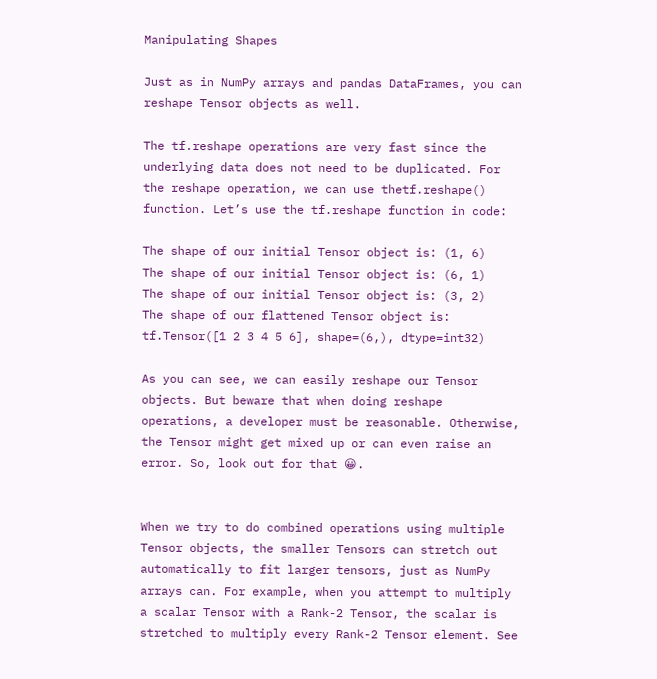Manipulating Shapes

Just as in NumPy arrays and pandas DataFrames, you can reshape Tensor objects as well.

The tf.reshape operations are very fast since the underlying data does not need to be duplicated. For the reshape operation, we can use thetf.reshape() function. Let’s use the tf.reshape function in code:

The shape of our initial Tensor object is: (1, 6)
The shape of our initial Tensor object is: (6, 1)
The shape of our initial Tensor object is: (3, 2)
The shape of our flattened Tensor object is: tf.Tensor([1 2 3 4 5 6], shape=(6,), dtype=int32)

As you can see, we can easily reshape our Tensor objects. But beware that when doing reshape operations, a developer must be reasonable. Otherwise, the Tensor might get mixed up or can even raise an error. So, look out for that 😀.


When we try to do combined operations using multiple Tensor objects, the smaller Tensors can stretch out automatically to fit larger tensors, just as NumPy arrays can. For example, when you attempt to multiply a scalar Tensor with a Rank-2 Tensor, the scalar is stretched to multiply every Rank-2 Tensor element. See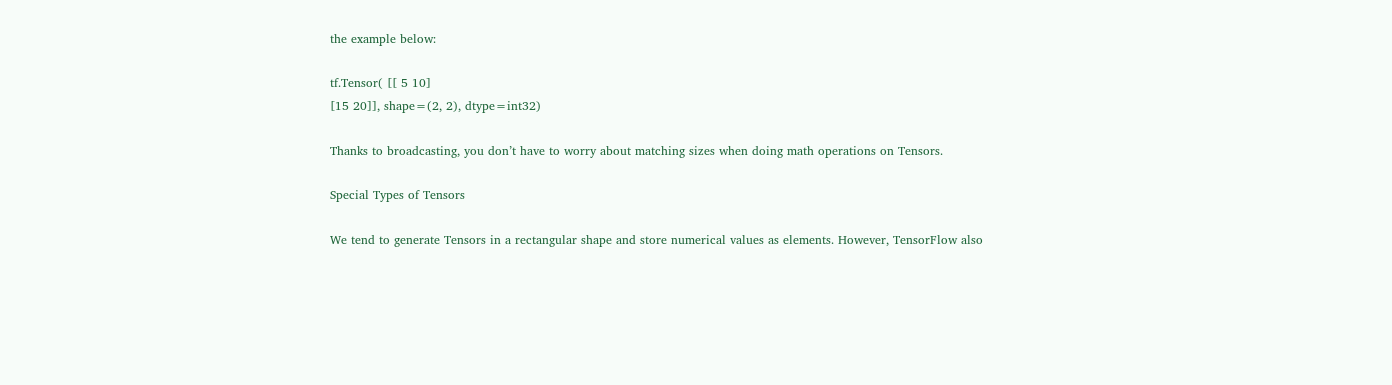the example below:

tf.Tensor( [[ 5 10]
[15 20]], shape=(2, 2), dtype=int32)

Thanks to broadcasting, you don’t have to worry about matching sizes when doing math operations on Tensors.

Special Types of Tensors

We tend to generate Tensors in a rectangular shape and store numerical values as elements. However, TensorFlow also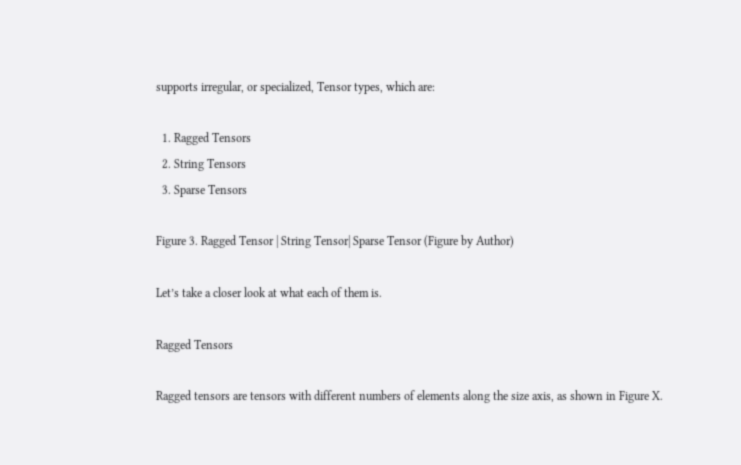supports irregular, or specialized, Tensor types, which are:

  1. Ragged Tensors
  2. String Tensors
  3. Sparse Tensors

Figure 3. Ragged Tensor | String Tensor| Sparse Tensor (Figure by Author)

Let’s take a closer look at what each of them is.

Ragged Tensors

Ragged tensors are tensors with different numbers of elements along the size axis, as shown in Figure X.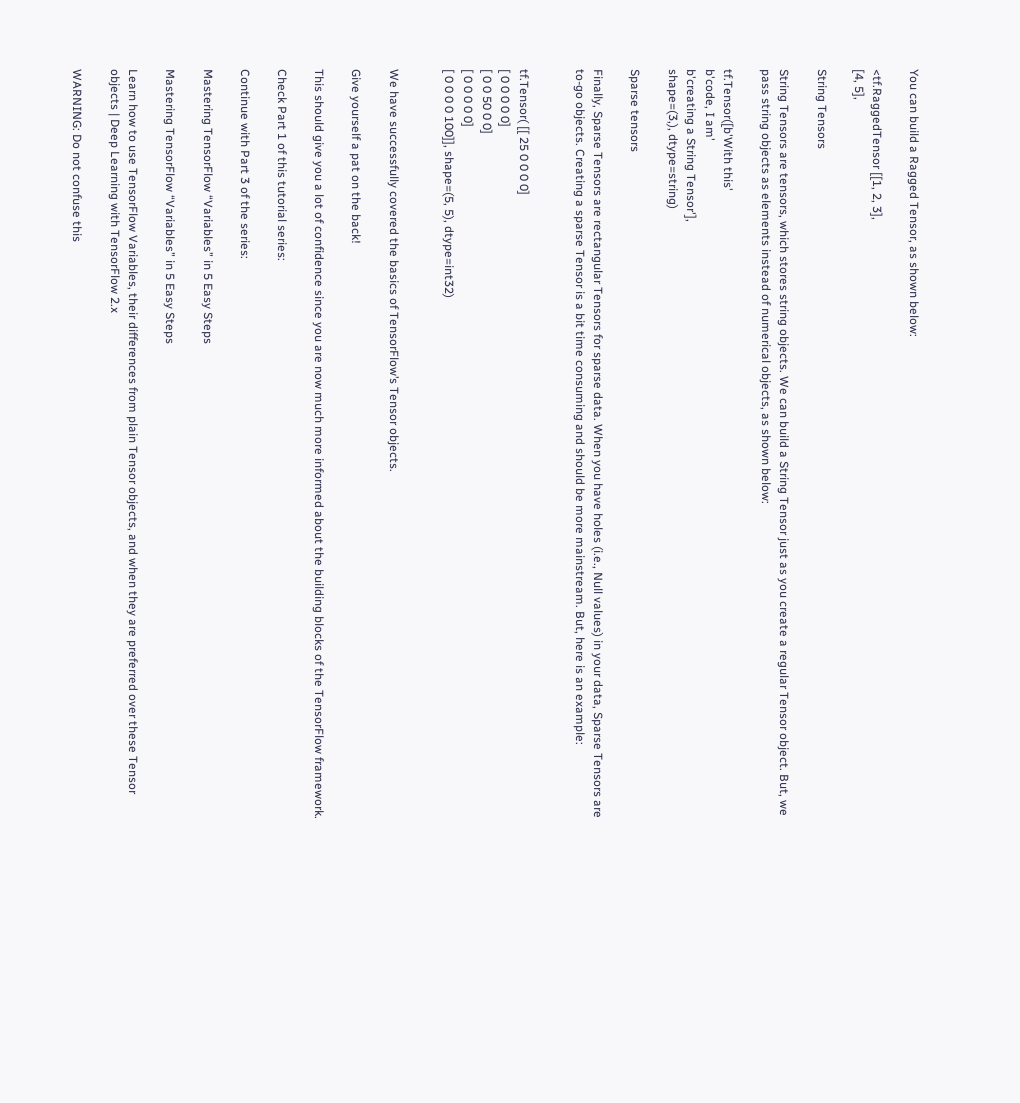You can build a Ragged Tensor, as shown below:

<tf.RaggedTensor [[1, 2, 3],
[4, 5],

String Tensors

String Tensors are tensors, which stores string objects. We can build a String Tensor just as you create a regular Tensor object. But, we pass string objects as elements instead of numerical objects, as shown below:

tf.Tensor([b'With this'
b'code, I am'
b'creating a String Tensor'],
shape=(3,), dtype=string)

Sparse tensors

Finally, Sparse Tensors are rectangular Tensors for sparse data. When you have holes (i.e., Null values) in your data, Sparse Tensors are to-go objects. Creating a sparse Tensor is a bit time consuming and should be more mainstream. But, here is an example:


tf.Tensor( [[ 25 0 0 0 0]
[ 0 0 0 0 0]
[ 0 0 50 0 0]
[ 0 0 0 0 0]
[ 0 0 0 0 100]], shape=(5, 5), dtype=int32)


We have successfully covered the basics of TensorFlow’s Tensor objects.

Give yourself a pat on the back!

This should give you a lot of confidence since you are now much more informed about the building blocks of the TensorFlow framework.

Check Part 1 of this tutorial series:

Continue with Part 3 of the series:

Mastering TensorFlow “Variables” in 5 Easy Steps

Mastering TensorFlow “Variables” in 5 Easy Steps

Learn how to use TensorFlow Variables, their differences from plain Tensor objects, and when they are preferred over these Tensor objects | Deep Learning with TensorFlow 2.x

WARNING: Do not confuse this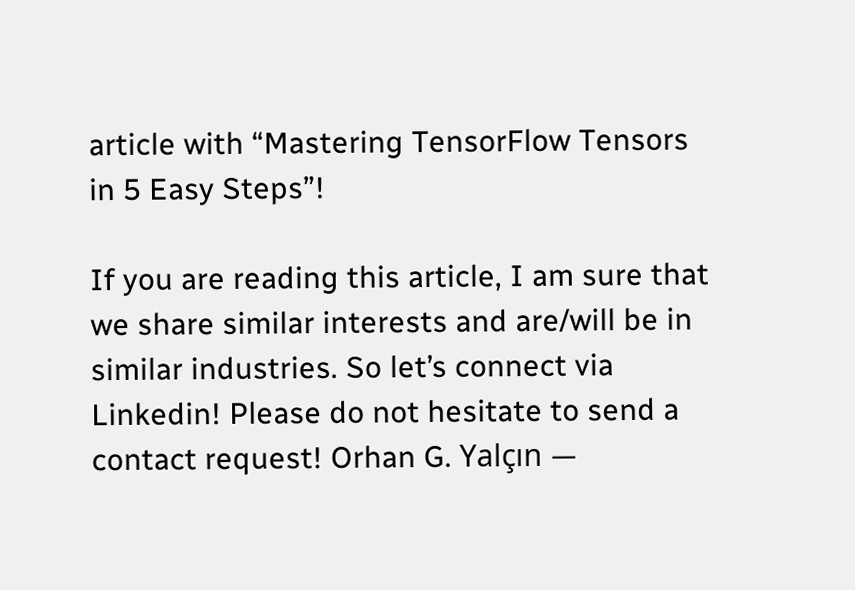article with “Mastering TensorFlow Tensors in 5 Easy Steps”!

If you are reading this article, I am sure that we share similar interests and are/will be in similar industries. So let’s connect via Linkedin! Please do not hesitate to send a contact request! Orhan G. Yalçın —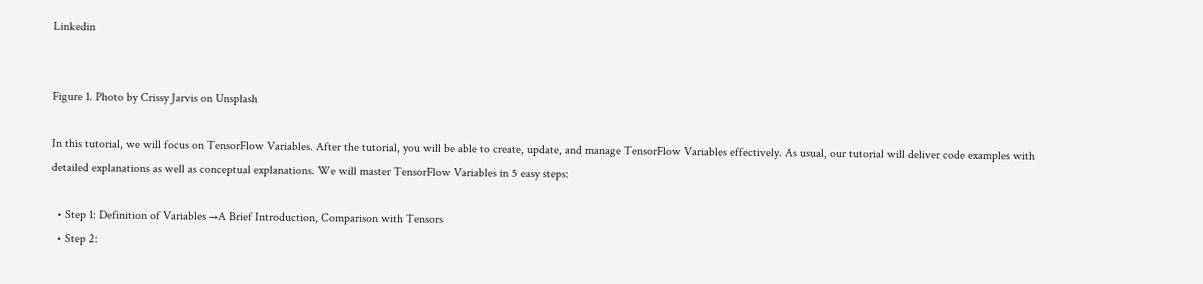Linkedin


Figure 1. Photo by Crissy Jarvis on Unsplash

In this tutorial, we will focus on TensorFlow Variables. After the tutorial, you will be able to create, update, and manage TensorFlow Variables effectively. As usual, our tutorial will deliver code examples with detailed explanations as well as conceptual explanations. We will master TensorFlow Variables in 5 easy steps:

  • Step 1: Definition of Variables →A Brief Introduction, Comparison with Tensors
  • Step 2: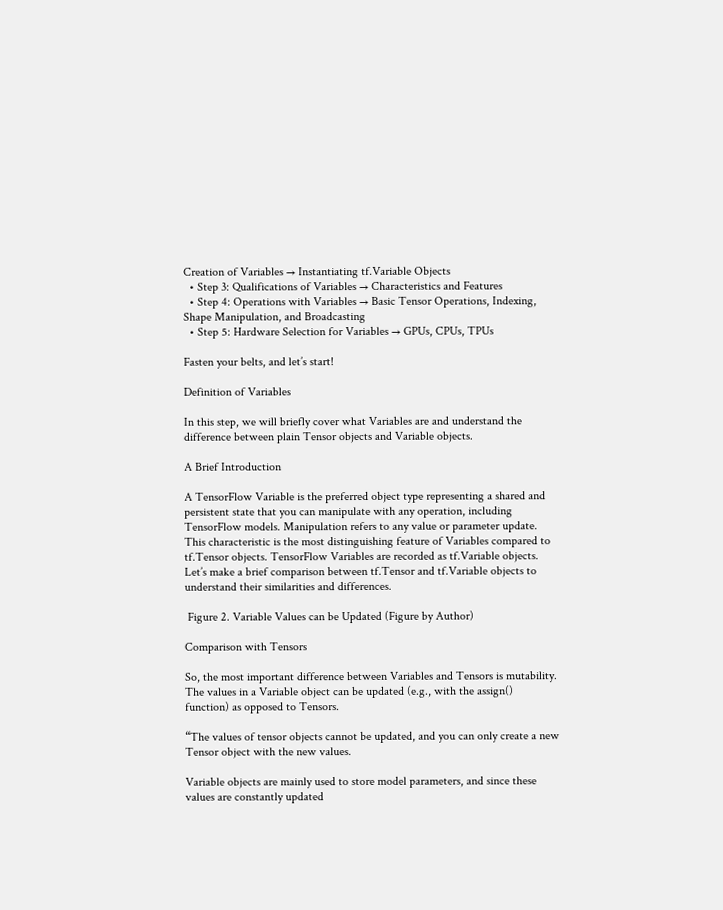Creation of Variables → Instantiating tf.Variable Objects
  • Step 3: Qualifications of Variables → Characteristics and Features
  • Step 4: Operations with Variables → Basic Tensor Operations, Indexing, Shape Manipulation, and Broadcasting
  • Step 5: Hardware Selection for Variables → GPUs, CPUs, TPUs

Fasten your belts, and let’s start!

Definition of Variables

In this step, we will briefly cover what Variables are and understand the difference between plain Tensor objects and Variable objects.

A Brief Introduction

A TensorFlow Variable is the preferred object type representing a shared and persistent state that you can manipulate with any operation, including TensorFlow models. Manipulation refers to any value or parameter update. This characteristic is the most distinguishing feature of Variables compared to tf.Tensor objects. TensorFlow Variables are recorded as tf.Variable objects. Let’s make a brief comparison between tf.Tensor and tf.Variable objects to understand their similarities and differences.

 Figure 2. Variable Values can be Updated (Figure by Author)

Comparison with Tensors

So, the most important difference between Variables and Tensors is mutability. The values in a Variable object can be updated (e.g., with the assign() function) as opposed to Tensors.

“The values of tensor objects cannot be updated, and you can only create a new Tensor object with the new values.

Variable objects are mainly used to store model parameters, and since these values are constantly updated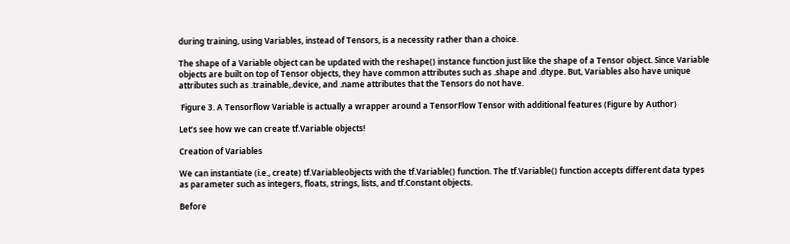during training, using Variables, instead of Tensors, is a necessity rather than a choice.

The shape of a Variable object can be updated with the reshape() instance function just like the shape of a Tensor object. Since Variable objects are built on top of Tensor objects, they have common attributes such as .shape and .dtype. But, Variables also have unique attributes such as .trainable,.device, and .name attributes that the Tensors do not have.

 Figure 3. A Tensorflow Variable is actually a wrapper around a TensorFlow Tensor with additional features (Figure by Author)

Let’s see how we can create tf.Variable objects!

Creation of Variables

We can instantiate (i.e., create) tf.Variableobjects with the tf.Variable() function. The tf.Variable() function accepts different data types as parameter such as integers, floats, strings, lists, and tf.Constant objects.

Before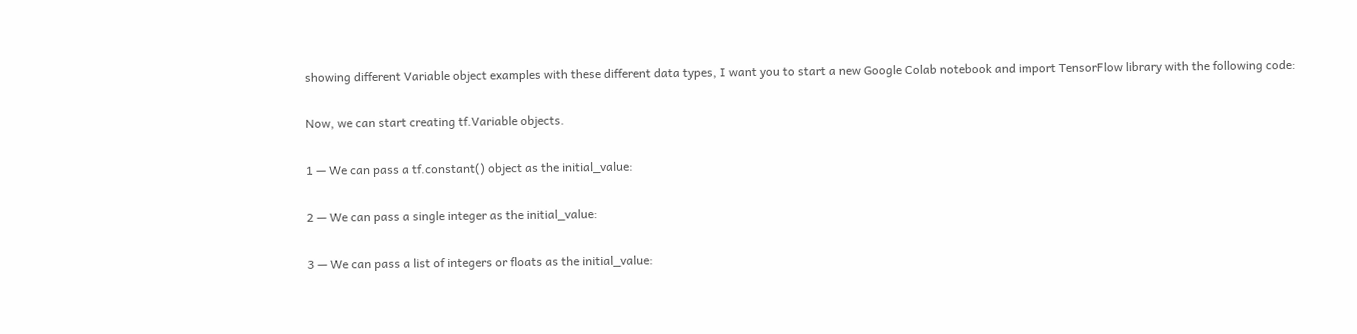showing different Variable object examples with these different data types, I want you to start a new Google Colab notebook and import TensorFlow library with the following code:

Now, we can start creating tf.Variable objects.

1 — We can pass a tf.constant() object as the initial_value:

2 — We can pass a single integer as the initial_value:

3 — We can pass a list of integers or floats as the initial_value: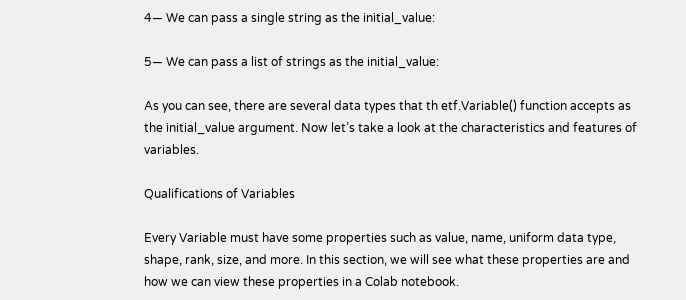4— We can pass a single string as the initial_value:

5— We can pass a list of strings as the initial_value:

As you can see, there are several data types that th etf.Variable() function accepts as the initial_value argument. Now let’s take a look at the characteristics and features of variables.

Qualifications of Variables

Every Variable must have some properties such as value, name, uniform data type, shape, rank, size, and more. In this section, we will see what these properties are and how we can view these properties in a Colab notebook.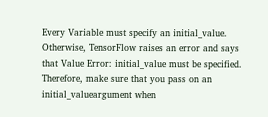Every Variable must specify an initial_value. Otherwise, TensorFlow raises an error and says that Value Error: initial_value must be specified. Therefore, make sure that you pass on an initial_valueargument when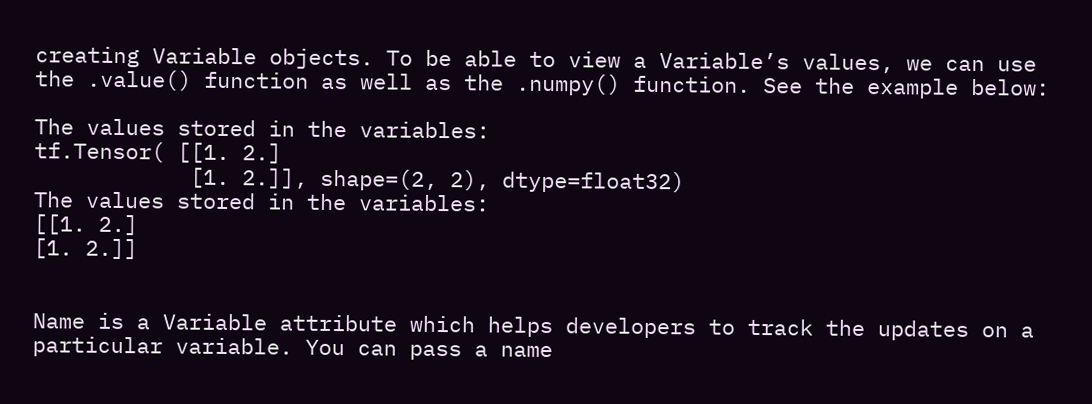creating Variable objects. To be able to view a Variable’s values, we can use the .value() function as well as the .numpy() function. See the example below:

The values stored in the variables:
tf.Tensor( [[1. 2.]
            [1. 2.]], shape=(2, 2), dtype=float32)
The values stored in the variables:
[[1. 2.]
[1. 2.]]


Name is a Variable attribute which helps developers to track the updates on a particular variable. You can pass a name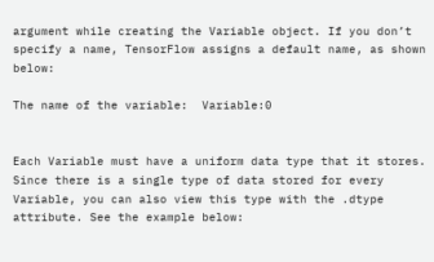argument while creating the Variable object. If you don’t specify a name, TensorFlow assigns a default name, as shown below:

The name of the variable:  Variable:0


Each Variable must have a uniform data type that it stores. Since there is a single type of data stored for every Variable, you can also view this type with the .dtype attribute. See the example below: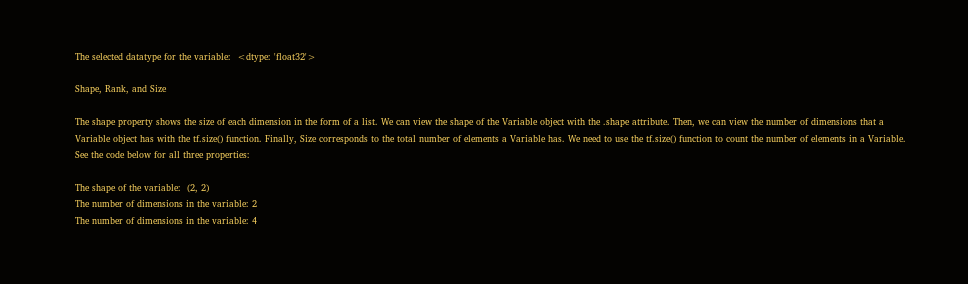The selected datatype for the variable:  <dtype: 'float32'>

Shape, Rank, and Size

The shape property shows the size of each dimension in the form of a list. We can view the shape of the Variable object with the .shape attribute. Then, we can view the number of dimensions that a Variable object has with the tf.size() function. Finally, Size corresponds to the total number of elements a Variable has. We need to use the tf.size() function to count the number of elements in a Variable. See the code below for all three properties:

The shape of the variable:  (2, 2)
The number of dimensions in the variable: 2
The number of dimensions in the variable: 4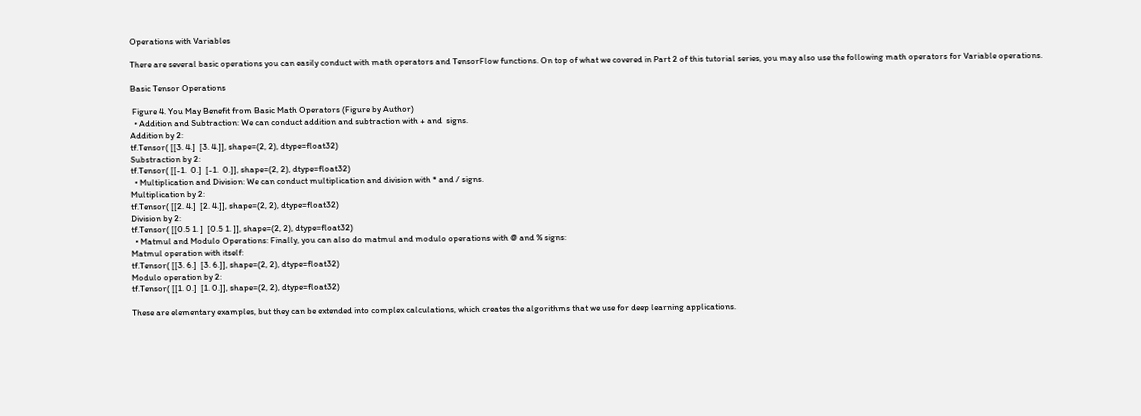Operations with Variables

There are several basic operations you can easily conduct with math operators and TensorFlow functions. On top of what we covered in Part 2 of this tutorial series, you may also use the following math operators for Variable operations.

Basic Tensor Operations

 Figure 4. You May Benefit from Basic Math Operators (Figure by Author)
  • Addition and Subtraction: We can conduct addition and subtraction with + and  signs.
Addition by 2:
tf.Tensor( [[3. 4.]  [3. 4.]], shape=(2, 2), dtype=float32)
Substraction by 2:
tf.Tensor( [[-1.  0.]  [-1.  0.]], shape=(2, 2), dtype=float32)
  • Multiplication and Division: We can conduct multiplication and division with * and / signs.
Multiplication by 2:
tf.Tensor( [[2. 4.]  [2. 4.]], shape=(2, 2), dtype=float32)
Division by 2:
tf.Tensor( [[0.5 1. ]  [0.5 1. ]], shape=(2, 2), dtype=float32)
  • Matmul and Modulo Operations: Finally, you can also do matmul and modulo operations with @ and % signs:
Matmul operation with itself:
tf.Tensor( [[3. 6.]  [3. 6.]], shape=(2, 2), dtype=float32)
Modulo operation by 2:
tf.Tensor( [[1. 0.]  [1. 0.]], shape=(2, 2), dtype=float32)

These are elementary examples, but they can be extended into complex calculations, which creates the algorithms that we use for deep learning applications.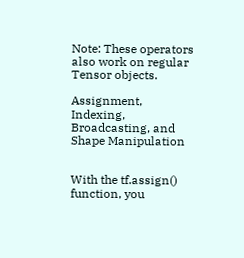Note: These operators also work on regular Tensor objects.

Assignment, Indexing, Broadcasting, and Shape Manipulation


With the tf.assign() function, you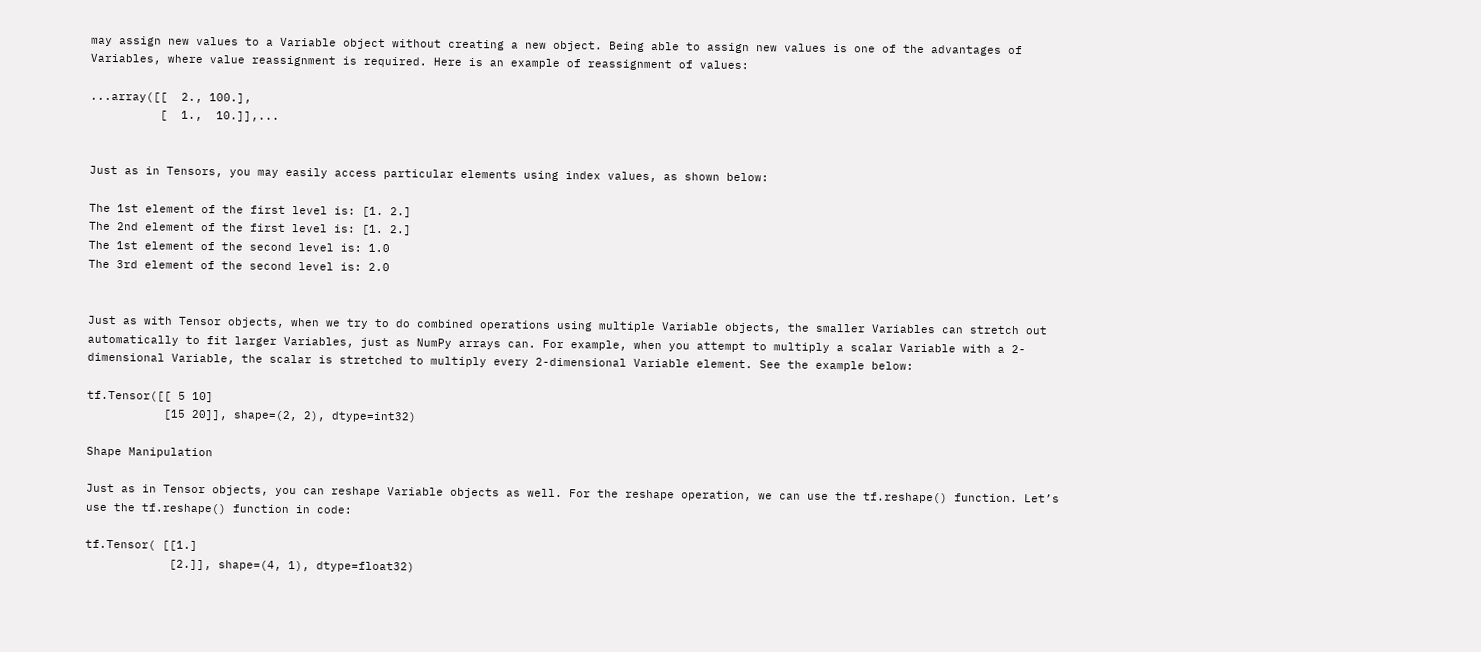may assign new values to a Variable object without creating a new object. Being able to assign new values is one of the advantages of Variables, where value reassignment is required. Here is an example of reassignment of values:

...array([[  2., 100.],
          [  1.,  10.]],...


Just as in Tensors, you may easily access particular elements using index values, as shown below:

The 1st element of the first level is: [1. 2.]
The 2nd element of the first level is: [1. 2.]
The 1st element of the second level is: 1.0
The 3rd element of the second level is: 2.0


Just as with Tensor objects, when we try to do combined operations using multiple Variable objects, the smaller Variables can stretch out automatically to fit larger Variables, just as NumPy arrays can. For example, when you attempt to multiply a scalar Variable with a 2-dimensional Variable, the scalar is stretched to multiply every 2-dimensional Variable element. See the example below:

tf.Tensor([[ 5 10]
           [15 20]], shape=(2, 2), dtype=int32)

Shape Manipulation

Just as in Tensor objects, you can reshape Variable objects as well. For the reshape operation, we can use the tf.reshape() function. Let’s use the tf.reshape() function in code:

tf.Tensor( [[1.]
            [2.]], shape=(4, 1), dtype=float32)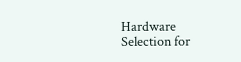Hardware Selection for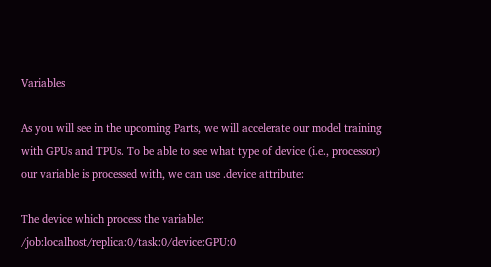Variables

As you will see in the upcoming Parts, we will accelerate our model training with GPUs and TPUs. To be able to see what type of device (i.e., processor) our variable is processed with, we can use .device attribute:

The device which process the variable:   /job:localhost/replica:0/task:0/device:GPU:0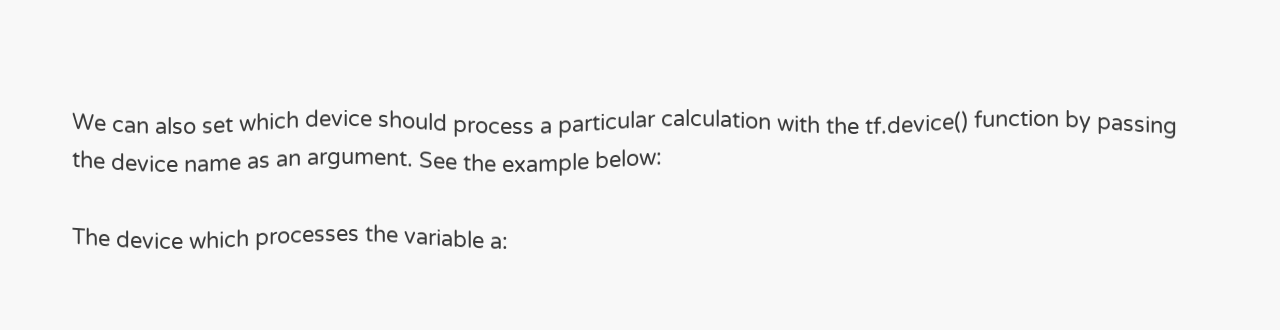We can also set which device should process a particular calculation with the tf.device() function by passing the device name as an argument. See the example below:

The device which processes the variable a: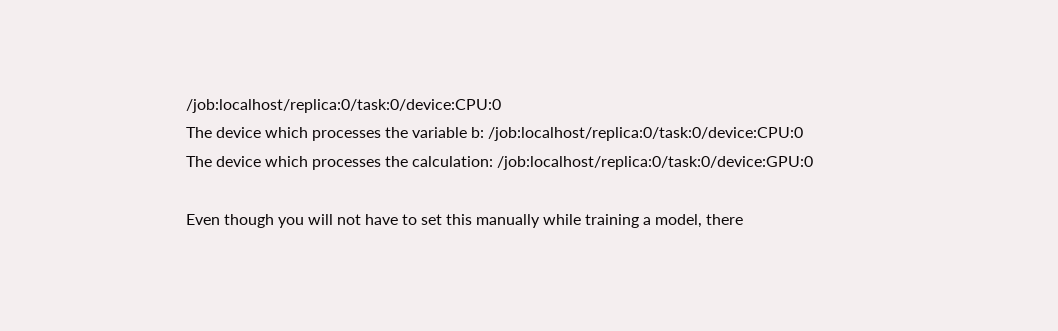/job:localhost/replica:0/task:0/device:CPU:0
The device which processes the variable b: /job:localhost/replica:0/task:0/device:CPU:0
The device which processes the calculation: /job:localhost/replica:0/task:0/device:GPU:0

Even though you will not have to set this manually while training a model, there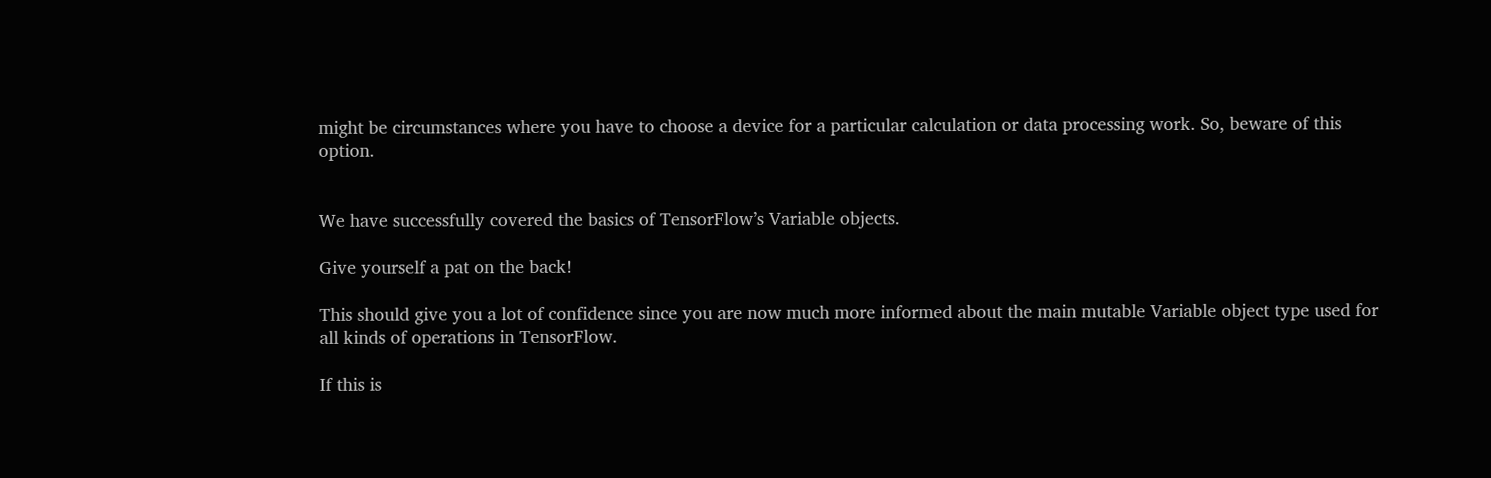might be circumstances where you have to choose a device for a particular calculation or data processing work. So, beware of this option.


We have successfully covered the basics of TensorFlow’s Variable objects.

Give yourself a pat on the back!

This should give you a lot of confidence since you are now much more informed about the main mutable Variable object type used for all kinds of operations in TensorFlow.

If this is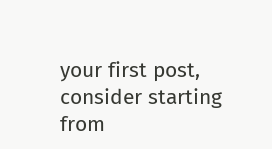your first post, consider starting from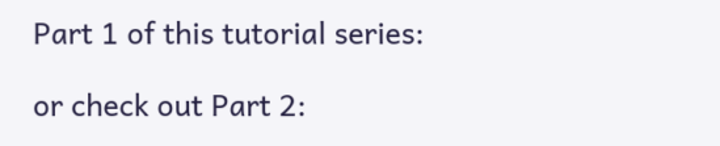Part 1 of this tutorial series:

or check out Part 2: